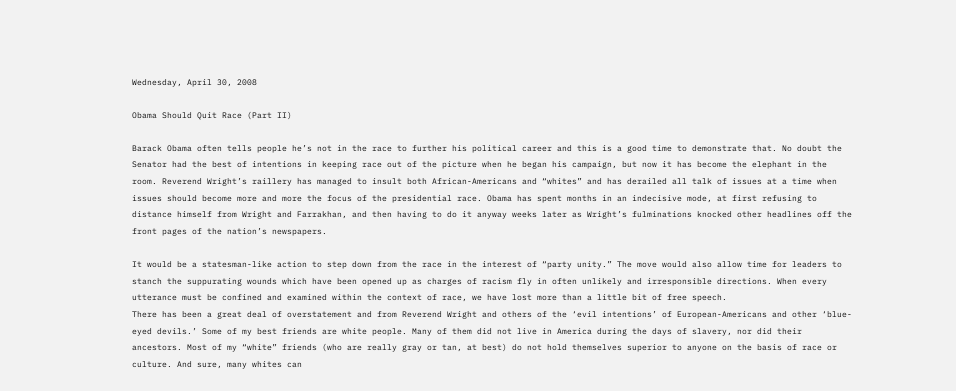Wednesday, April 30, 2008

Obama Should Quit Race (Part II)

Barack Obama often tells people he’s not in the race to further his political career and this is a good time to demonstrate that. No doubt the Senator had the best of intentions in keeping race out of the picture when he began his campaign, but now it has become the elephant in the room. Reverend Wright’s raillery has managed to insult both African-Americans and “whites” and has derailed all talk of issues at a time when issues should become more and more the focus of the presidential race. Obama has spent months in an indecisive mode, at first refusing to distance himself from Wright and Farrakhan, and then having to do it anyway weeks later as Wright’s fulminations knocked other headlines off the front pages of the nation’s newspapers.

It would be a statesman-like action to step down from the race in the interest of “party unity.” The move would also allow time for leaders to stanch the suppurating wounds which have been opened up as charges of racism fly in often unlikely and irresponsible directions. When every utterance must be confined and examined within the context of race, we have lost more than a little bit of free speech.
There has been a great deal of overstatement and from Reverend Wright and others of the ‘evil intentions’ of European-Americans and other ‘blue-eyed devils.’ Some of my best friends are white people. Many of them did not live in America during the days of slavery, nor did their ancestors. Most of my “white” friends (who are really gray or tan, at best) do not hold themselves superior to anyone on the basis of race or culture. And sure, many whites can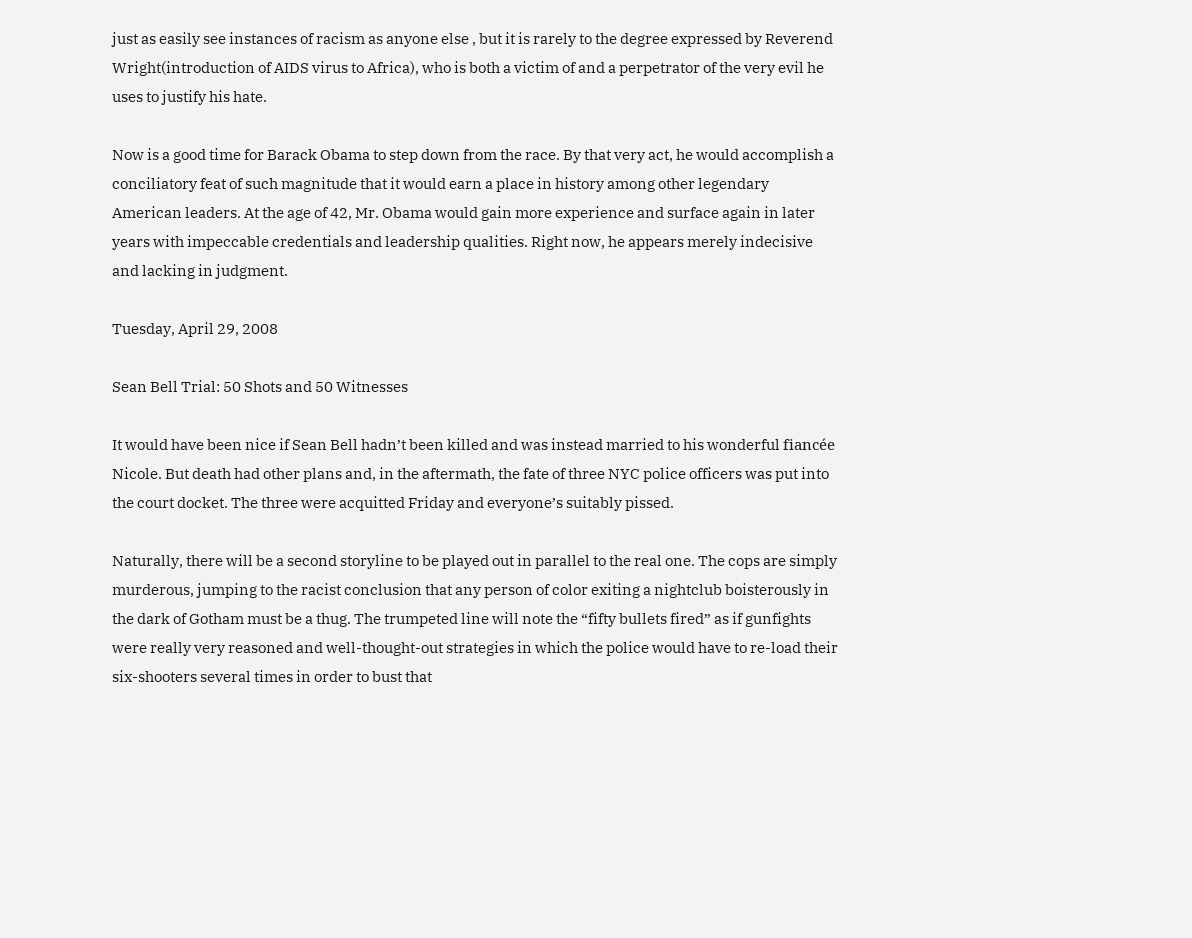just as easily see instances of racism as anyone else , but it is rarely to the degree expressed by Reverend Wright(introduction of AIDS virus to Africa), who is both a victim of and a perpetrator of the very evil he uses to justify his hate.

Now is a good time for Barack Obama to step down from the race. By that very act, he would accomplish a conciliatory feat of such magnitude that it would earn a place in history among other legendary American leaders. At the age of 42, Mr. Obama would gain more experience and surface again in later years with impeccable credentials and leadership qualities. Right now, he appears merely indecisive and lacking in judgment.

Tuesday, April 29, 2008

Sean Bell Trial: 50 Shots and 50 Witnesses

It would have been nice if Sean Bell hadn’t been killed and was instead married to his wonderful fiancée Nicole. But death had other plans and, in the aftermath, the fate of three NYC police officers was put into the court docket. The three were acquitted Friday and everyone’s suitably pissed.

Naturally, there will be a second storyline to be played out in parallel to the real one. The cops are simply murderous, jumping to the racist conclusion that any person of color exiting a nightclub boisterously in the dark of Gotham must be a thug. The trumpeted line will note the “fifty bullets fired” as if gunfights were really very reasoned and well-thought-out strategies in which the police would have to re-load their six-shooters several times in order to bust that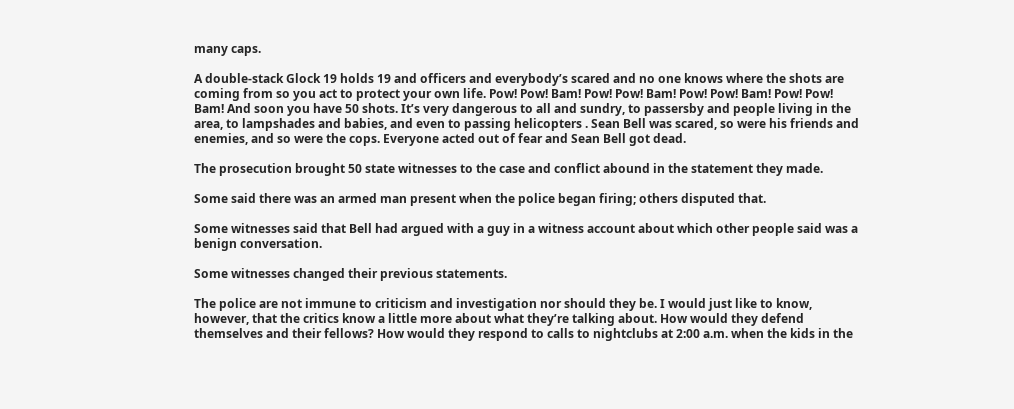many caps.

A double-stack Glock 19 holds 19 and officers and everybody’s scared and no one knows where the shots are coming from so you act to protect your own life. Pow! Pow! Bam! Pow! Pow! Bam! Pow! Pow! Bam! Pow! Pow! Bam! And soon you have 50 shots. It’s very dangerous to all and sundry, to passersby and people living in the area, to lampshades and babies, and even to passing helicopters . Sean Bell was scared, so were his friends and enemies, and so were the cops. Everyone acted out of fear and Sean Bell got dead.

The prosecution brought 50 state witnesses to the case and conflict abound in the statement they made.

Some said there was an armed man present when the police began firing; others disputed that.

Some witnesses said that Bell had argued with a guy in a witness account about which other people said was a benign conversation.

Some witnesses changed their previous statements.

The police are not immune to criticism and investigation nor should they be. I would just like to know, however, that the critics know a little more about what they’re talking about. How would they defend themselves and their fellows? How would they respond to calls to nightclubs at 2:00 a.m. when the kids in the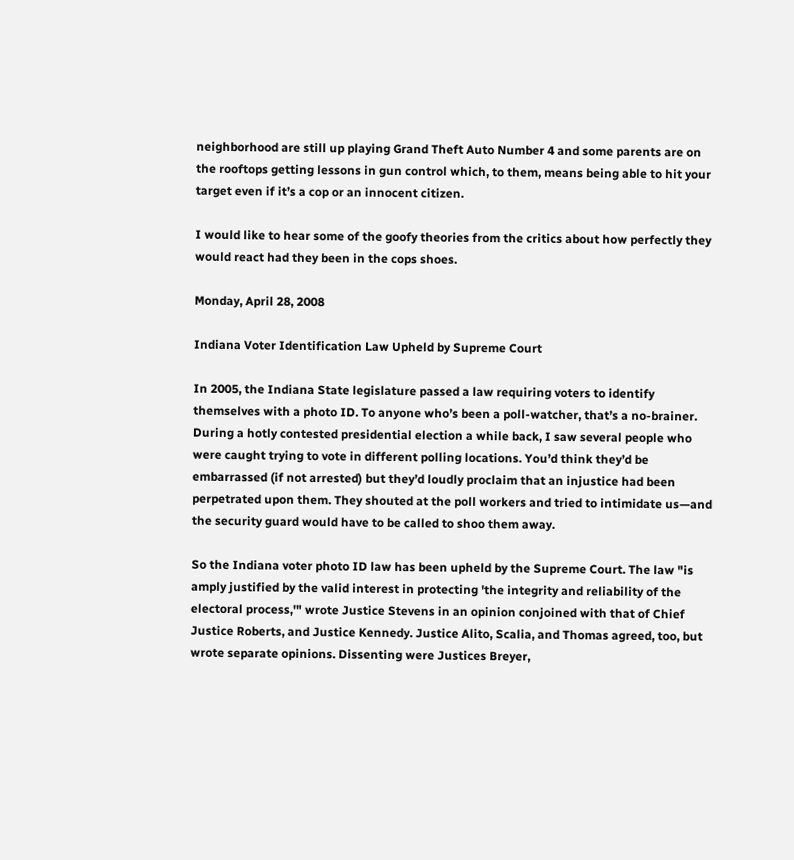neighborhood are still up playing Grand Theft Auto Number 4 and some parents are on the rooftops getting lessons in gun control which, to them, means being able to hit your target even if it’s a cop or an innocent citizen.

I would like to hear some of the goofy theories from the critics about how perfectly they would react had they been in the cops shoes.

Monday, April 28, 2008

Indiana Voter Identification Law Upheld by Supreme Court

In 2005, the Indiana State legislature passed a law requiring voters to identify themselves with a photo ID. To anyone who’s been a poll-watcher, that’s a no-brainer. During a hotly contested presidential election a while back, I saw several people who were caught trying to vote in different polling locations. You’d think they’d be embarrassed (if not arrested) but they’d loudly proclaim that an injustice had been perpetrated upon them. They shouted at the poll workers and tried to intimidate us—and the security guard would have to be called to shoo them away.

So the Indiana voter photo ID law has been upheld by the Supreme Court. The law "is amply justified by the valid interest in protecting 'the integrity and reliability of the electoral process,'" wrote Justice Stevens in an opinion conjoined with that of Chief Justice Roberts, and Justice Kennedy. Justice Alito, Scalia, and Thomas agreed, too, but wrote separate opinions. Dissenting were Justices Breyer,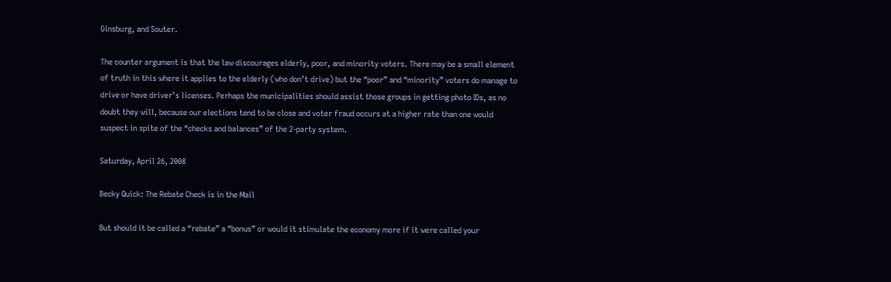Ginsburg, and Souter.

The counter argument is that the law discourages elderly, poor, and minority voters. There may be a small element of truth in this where it applies to the elderly (who don’t drive) but the “poor” and “minority” voters do manage to drive or have driver’s licenses. Perhaps the municipalities should assist those groups in getting photo IDs, as no doubt they will, because our elections tend to be close and voter fraud occurs at a higher rate than one would suspect in spite of the “checks and balances” of the 2-party system.

Saturday, April 26, 2008

Becky Quick: The Rebate Check is in the Mail

But should it be called a “rebate” a “bonus” or would it stimulate the economy more if it were called your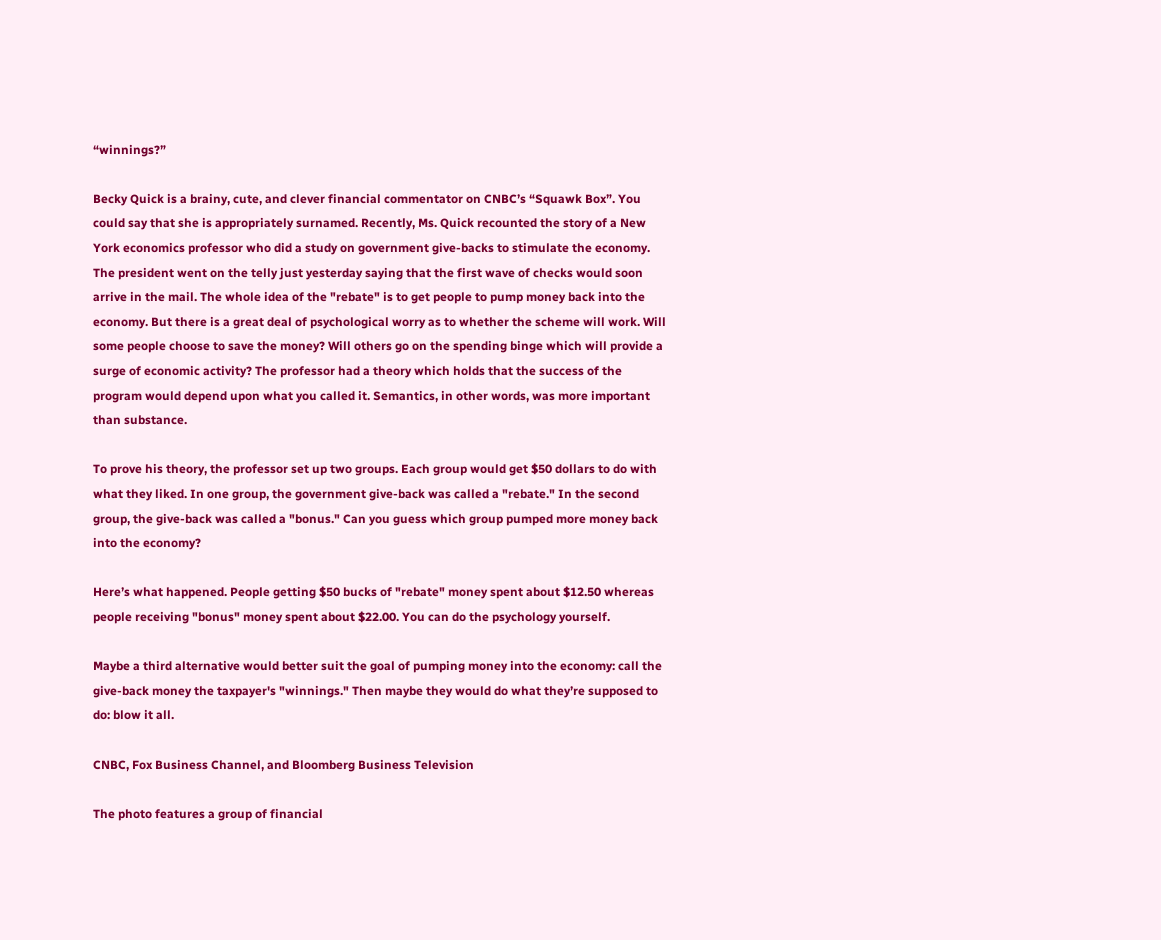“winnings?”

Becky Quick is a brainy, cute, and clever financial commentator on CNBC’s “Squawk Box”. You could say that she is appropriately surnamed. Recently, Ms. Quick recounted the story of a New York economics professor who did a study on government give-backs to stimulate the economy. The president went on the telly just yesterday saying that the first wave of checks would soon arrive in the mail. The whole idea of the "rebate" is to get people to pump money back into the economy. But there is a great deal of psychological worry as to whether the scheme will work. Will some people choose to save the money? Will others go on the spending binge which will provide a surge of economic activity? The professor had a theory which holds that the success of the program would depend upon what you called it. Semantics, in other words, was more important than substance.

To prove his theory, the professor set up two groups. Each group would get $50 dollars to do with what they liked. In one group, the government give-back was called a "rebate." In the second group, the give-back was called a "bonus." Can you guess which group pumped more money back into the economy?

Here’s what happened. People getting $50 bucks of "rebate" money spent about $12.50 whereas people receiving "bonus" money spent about $22.00. You can do the psychology yourself.

Maybe a third alternative would better suit the goal of pumping money into the economy: call the give-back money the taxpayer's "winnings." Then maybe they would do what they’re supposed to do: blow it all.

CNBC, Fox Business Channel, and Bloomberg Business Television

The photo features a group of financial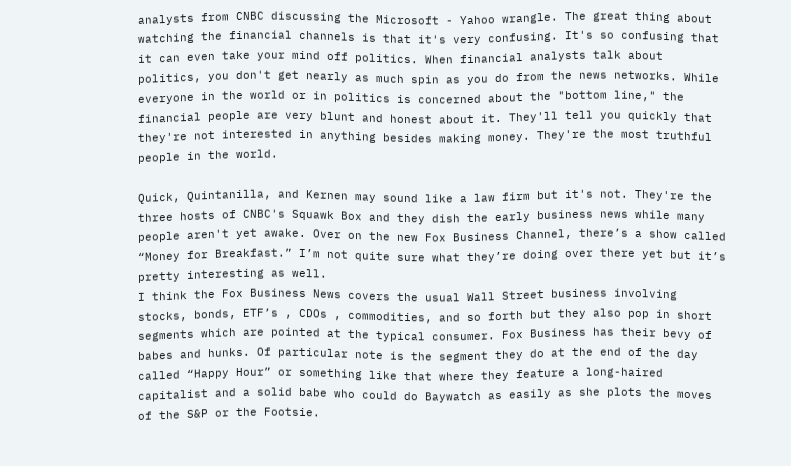analysts from CNBC discussing the Microsoft - Yahoo wrangle. The great thing about watching the financial channels is that it's very confusing. It's so confusing that it can even take your mind off politics. When financial analysts talk about politics, you don't get nearly as much spin as you do from the news networks. While everyone in the world or in politics is concerned about the "bottom line," the financial people are very blunt and honest about it. They'll tell you quickly that they're not interested in anything besides making money. They're the most truthful people in the world.

Quick, Quintanilla, and Kernen may sound like a law firm but it's not. They're the three hosts of CNBC's Squawk Box and they dish the early business news while many people aren't yet awake. Over on the new Fox Business Channel, there’s a show called “Money for Breakfast.” I’m not quite sure what they’re doing over there yet but it’s pretty interesting as well.
I think the Fox Business News covers the usual Wall Street business involving stocks, bonds, ETF’s , CDOs , commodities, and so forth but they also pop in short segments which are pointed at the typical consumer. Fox Business has their bevy of babes and hunks. Of particular note is the segment they do at the end of the day called “Happy Hour” or something like that where they feature a long-haired capitalist and a solid babe who could do Baywatch as easily as she plots the moves of the S&P or the Footsie.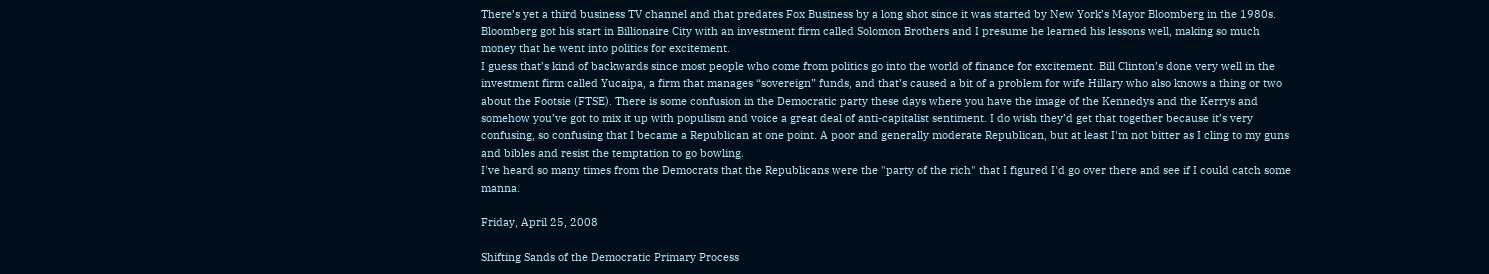There’s yet a third business TV channel and that predates Fox Business by a long shot since it was started by New York’s Mayor Bloomberg in the 1980s. Bloomberg got his start in Billionaire City with an investment firm called Solomon Brothers and I presume he learned his lessons well, making so much money that he went into politics for excitement.
I guess that’s kind of backwards since most people who come from politics go into the world of finance for excitement. Bill Clinton’s done very well in the investment firm called Yucaipa, a firm that manages “sovereign” funds, and that’s caused a bit of a problem for wife Hillary who also knows a thing or two about the Footsie (FTSE). There is some confusion in the Democratic party these days where you have the image of the Kennedys and the Kerrys and somehow you’ve got to mix it up with populism and voice a great deal of anti-capitalist sentiment. I do wish they’d get that together because it’s very confusing, so confusing that I became a Republican at one point. A poor and generally moderate Republican, but at least I'm not bitter as I cling to my guns and bibles and resist the temptation to go bowling.
I've heard so many times from the Democrats that the Republicans were the "party of the rich" that I figured I'd go over there and see if I could catch some manna.

Friday, April 25, 2008

Shifting Sands of the Democratic Primary Process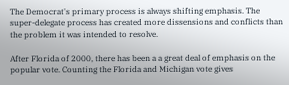The Democrat's primary process is always shifting emphasis. The super-delegate process has created more dissensions and conflicts than the problem it was intended to resolve.

After Florida of 2000, there has been a a great deal of emphasis on the popular vote. Counting the Florida and Michigan vote gives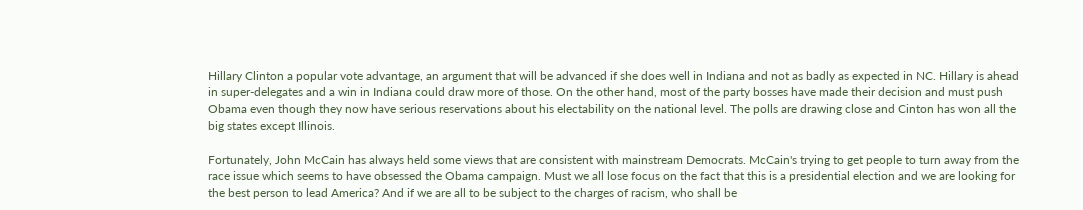Hillary Clinton a popular vote advantage, an argument that will be advanced if she does well in Indiana and not as badly as expected in NC. Hillary is ahead in super-delegates and a win in Indiana could draw more of those. On the other hand, most of the party bosses have made their decision and must push Obama even though they now have serious reservations about his electability on the national level. The polls are drawing close and Cinton has won all the big states except Illinois.

Fortunately, John McCain has always held some views that are consistent with mainstream Democrats. McCain's trying to get people to turn away from the race issue which seems to have obsessed the Obama campaign. Must we all lose focus on the fact that this is a presidential election and we are looking for the best person to lead America? And if we are all to be subject to the charges of racism, who shall be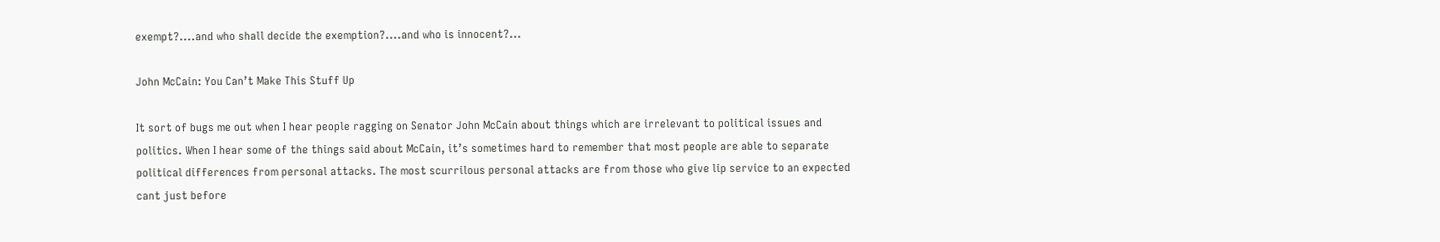exempt?....and who shall decide the exemption?....and who is innocent?...

John McCain: You Can’t Make This Stuff Up

It sort of bugs me out when I hear people ragging on Senator John McCain about things which are irrelevant to political issues and politics. When I hear some of the things said about McCain, it’s sometimes hard to remember that most people are able to separate political differences from personal attacks. The most scurrilous personal attacks are from those who give lip service to an expected cant just before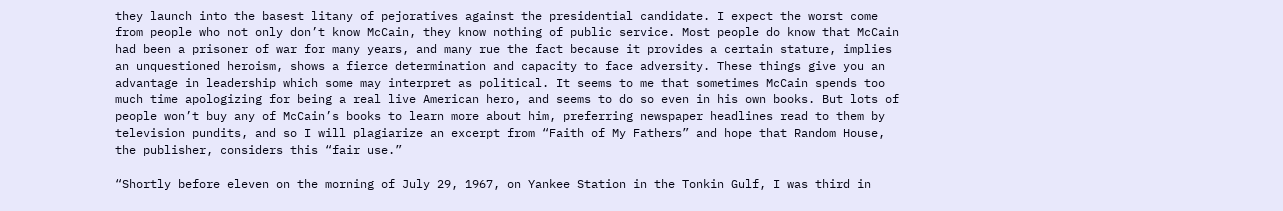they launch into the basest litany of pejoratives against the presidential candidate. I expect the worst come from people who not only don’t know McCain, they know nothing of public service. Most people do know that McCain had been a prisoner of war for many years, and many rue the fact because it provides a certain stature, implies an unquestioned heroism, shows a fierce determination and capacity to face adversity. These things give you an advantage in leadership which some may interpret as political. It seems to me that sometimes McCain spends too much time apologizing for being a real live American hero, and seems to do so even in his own books. But lots of people won’t buy any of McCain’s books to learn more about him, preferring newspaper headlines read to them by television pundits, and so I will plagiarize an excerpt from “Faith of My Fathers” and hope that Random House, the publisher, considers this “fair use.”

“Shortly before eleven on the morning of July 29, 1967, on Yankee Station in the Tonkin Gulf, I was third in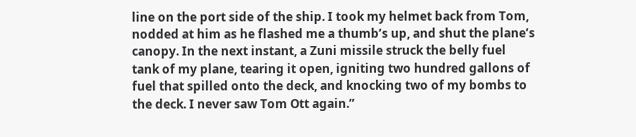line on the port side of the ship. I took my helmet back from Tom, nodded at him as he flashed me a thumb’s up, and shut the plane’s canopy. In the next instant, a Zuni missile struck the belly fuel tank of my plane, tearing it open, igniting two hundred gallons of fuel that spilled onto the deck, and knocking two of my bombs to the deck. I never saw Tom Ott again.”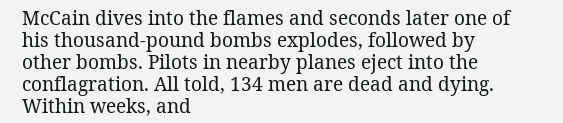McCain dives into the flames and seconds later one of his thousand-pound bombs explodes, followed by other bombs. Pilots in nearby planes eject into the conflagration. All told, 134 men are dead and dying. Within weeks, and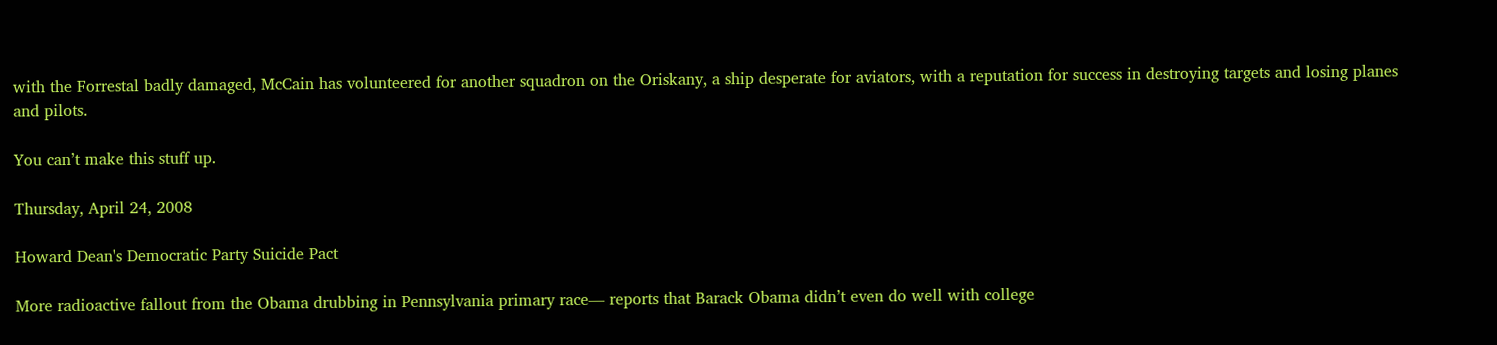with the Forrestal badly damaged, McCain has volunteered for another squadron on the Oriskany, a ship desperate for aviators, with a reputation for success in destroying targets and losing planes and pilots.

You can’t make this stuff up.

Thursday, April 24, 2008

Howard Dean's Democratic Party Suicide Pact

More radioactive fallout from the Obama drubbing in Pennsylvania primary race— reports that Barack Obama didn’t even do well with college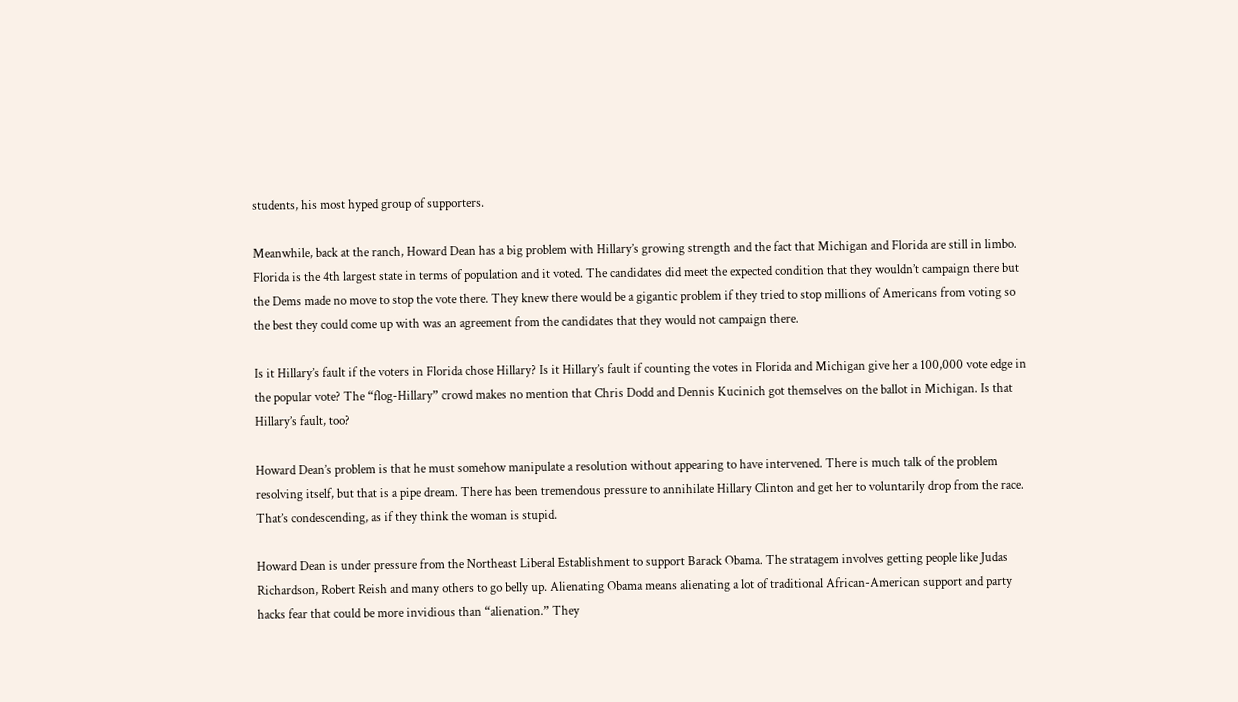students, his most hyped group of supporters.

Meanwhile, back at the ranch, Howard Dean has a big problem with Hillary’s growing strength and the fact that Michigan and Florida are still in limbo. Florida is the 4th largest state in terms of population and it voted. The candidates did meet the expected condition that they wouldn’t campaign there but the Dems made no move to stop the vote there. They knew there would be a gigantic problem if they tried to stop millions of Americans from voting so the best they could come up with was an agreement from the candidates that they would not campaign there.

Is it Hillary’s fault if the voters in Florida chose Hillary? Is it Hillary’s fault if counting the votes in Florida and Michigan give her a 100,000 vote edge in the popular vote? The “flog-Hillary” crowd makes no mention that Chris Dodd and Dennis Kucinich got themselves on the ballot in Michigan. Is that Hillary’s fault, too?

Howard Dean’s problem is that he must somehow manipulate a resolution without appearing to have intervened. There is much talk of the problem resolving itself, but that is a pipe dream. There has been tremendous pressure to annihilate Hillary Clinton and get her to voluntarily drop from the race. That’s condescending, as if they think the woman is stupid.

Howard Dean is under pressure from the Northeast Liberal Establishment to support Barack Obama. The stratagem involves getting people like Judas Richardson, Robert Reish and many others to go belly up. Alienating Obama means alienating a lot of traditional African-American support and party hacks fear that could be more invidious than “alienation.” They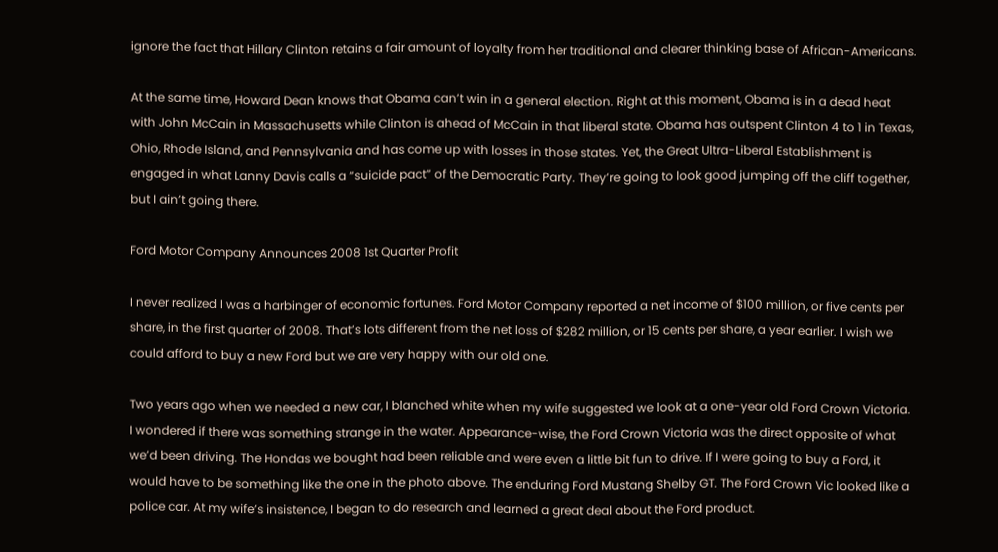ignore the fact that Hillary Clinton retains a fair amount of loyalty from her traditional and clearer thinking base of African-Americans.

At the same time, Howard Dean knows that Obama can’t win in a general election. Right at this moment, Obama is in a dead heat with John McCain in Massachusetts while Clinton is ahead of McCain in that liberal state. Obama has outspent Clinton 4 to 1 in Texas, Ohio, Rhode Island, and Pennsylvania and has come up with losses in those states. Yet, the Great Ultra-Liberal Establishment is engaged in what Lanny Davis calls a “suicide pact” of the Democratic Party. They’re going to look good jumping off the cliff together, but I ain’t going there.

Ford Motor Company Announces 2008 1st Quarter Profit

I never realized I was a harbinger of economic fortunes. Ford Motor Company reported a net income of $100 million, or five cents per share, in the first quarter of 2008. That’s lots different from the net loss of $282 million, or 15 cents per share, a year earlier. I wish we could afford to buy a new Ford but we are very happy with our old one.

Two years ago when we needed a new car, I blanched white when my wife suggested we look at a one-year old Ford Crown Victoria. I wondered if there was something strange in the water. Appearance-wise, the Ford Crown Victoria was the direct opposite of what we’d been driving. The Hondas we bought had been reliable and were even a little bit fun to drive. If I were going to buy a Ford, it would have to be something like the one in the photo above. The enduring Ford Mustang Shelby GT. The Ford Crown Vic looked like a police car. At my wife’s insistence, I began to do research and learned a great deal about the Ford product.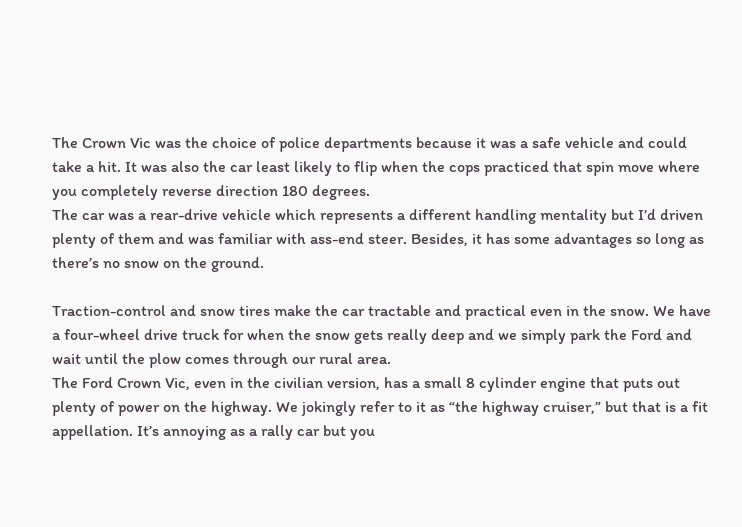The Crown Vic was the choice of police departments because it was a safe vehicle and could take a hit. It was also the car least likely to flip when the cops practiced that spin move where you completely reverse direction 180 degrees.
The car was a rear-drive vehicle which represents a different handling mentality but I’d driven plenty of them and was familiar with ass-end steer. Besides, it has some advantages so long as there’s no snow on the ground.

Traction-control and snow tires make the car tractable and practical even in the snow. We have a four-wheel drive truck for when the snow gets really deep and we simply park the Ford and wait until the plow comes through our rural area.
The Ford Crown Vic, even in the civilian version, has a small 8 cylinder engine that puts out plenty of power on the highway. We jokingly refer to it as “the highway cruiser,” but that is a fit appellation. It’s annoying as a rally car but you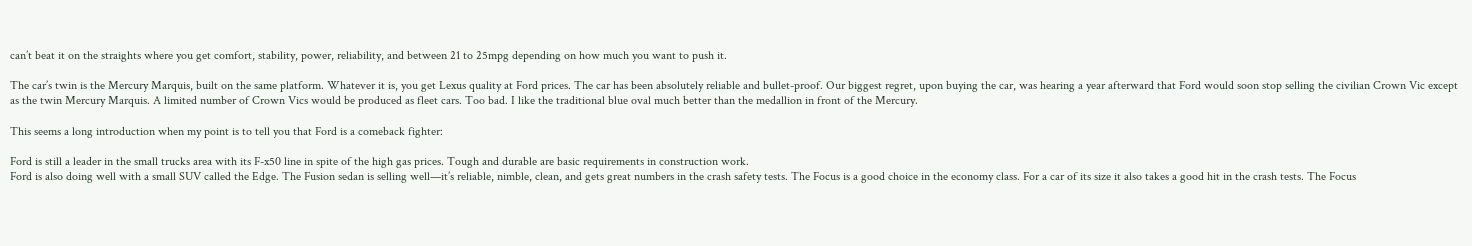can’t beat it on the straights where you get comfort, stability, power, reliability, and between 21 to 25mpg depending on how much you want to push it.

The car’s twin is the Mercury Marquis, built on the same platform. Whatever it is, you get Lexus quality at Ford prices. The car has been absolutely reliable and bullet-proof. Our biggest regret, upon buying the car, was hearing a year afterward that Ford would soon stop selling the civilian Crown Vic except as the twin Mercury Marquis. A limited number of Crown Vics would be produced as fleet cars. Too bad. I like the traditional blue oval much better than the medallion in front of the Mercury.

This seems a long introduction when my point is to tell you that Ford is a comeback fighter:

Ford is still a leader in the small trucks area with its F-x50 line in spite of the high gas prices. Tough and durable are basic requirements in construction work.
Ford is also doing well with a small SUV called the Edge. The Fusion sedan is selling well—it’s reliable, nimble, clean, and gets great numbers in the crash safety tests. The Focus is a good choice in the economy class. For a car of its size it also takes a good hit in the crash tests. The Focus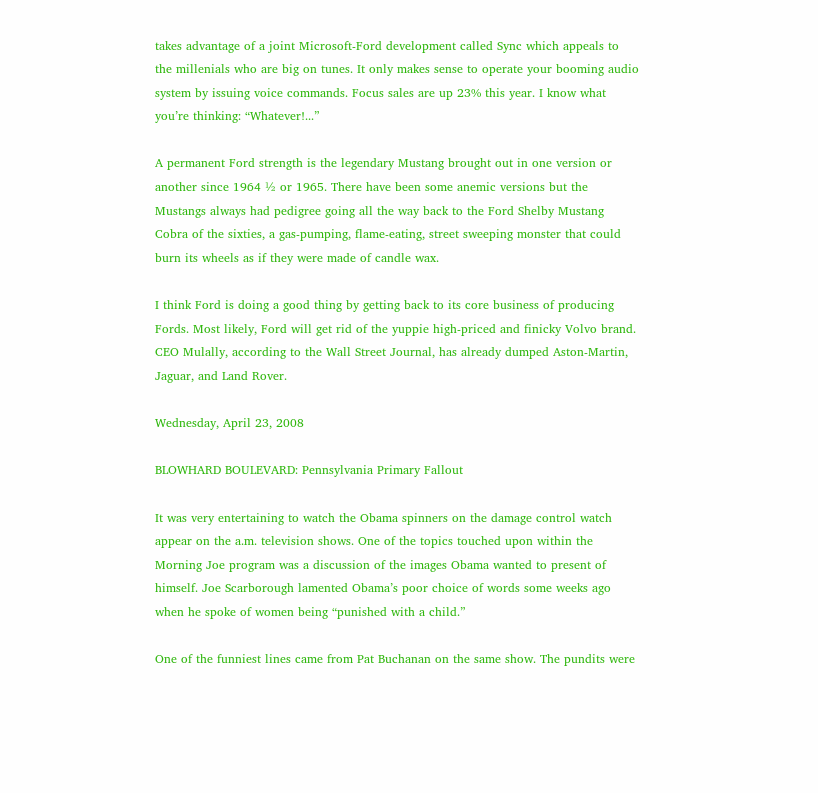takes advantage of a joint Microsoft-Ford development called Sync which appeals to the millenials who are big on tunes. It only makes sense to operate your booming audio system by issuing voice commands. Focus sales are up 23% this year. I know what you’re thinking: “Whatever!...”

A permanent Ford strength is the legendary Mustang brought out in one version or another since 1964 ½ or 1965. There have been some anemic versions but the Mustangs always had pedigree going all the way back to the Ford Shelby Mustang Cobra of the sixties, a gas-pumping, flame-eating, street sweeping monster that could burn its wheels as if they were made of candle wax.

I think Ford is doing a good thing by getting back to its core business of producing Fords. Most likely, Ford will get rid of the yuppie high-priced and finicky Volvo brand. CEO Mulally, according to the Wall Street Journal, has already dumped Aston-Martin, Jaguar, and Land Rover.

Wednesday, April 23, 2008

BLOWHARD BOULEVARD: Pennsylvania Primary Fallout

It was very entertaining to watch the Obama spinners on the damage control watch appear on the a.m. television shows. One of the topics touched upon within the Morning Joe program was a discussion of the images Obama wanted to present of himself. Joe Scarborough lamented Obama’s poor choice of words some weeks ago when he spoke of women being “punished with a child.”

One of the funniest lines came from Pat Buchanan on the same show. The pundits were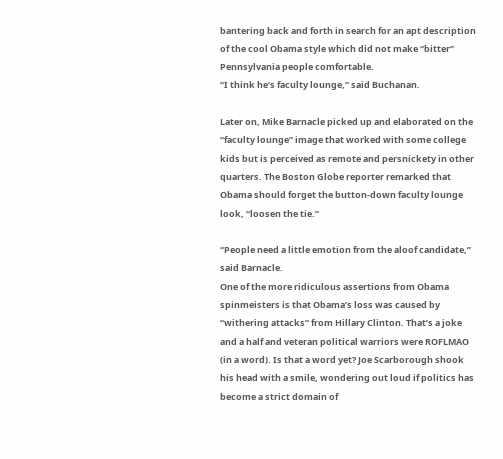bantering back and forth in search for an apt description of the cool Obama style which did not make “bitter” Pennsylvania people comfortable.
“I think he’s faculty lounge,” said Buchanan.

Later on, Mike Barnacle picked up and elaborated on the “faculty lounge” image that worked with some college kids but is perceived as remote and persnickety in other quarters. The Boston Globe reporter remarked that Obama should forget the button-down faculty lounge look, “loosen the tie.”

“People need a little emotion from the aloof candidate,” said Barnacle.
One of the more ridiculous assertions from Obama spinmeisters is that Obama’s loss was caused by “withering attacks” from Hillary Clinton. That’s a joke and a half and veteran political warriors were ROFLMAO (in a word). Is that a word yet? Joe Scarborough shook his head with a smile, wondering out loud if politics has become a strict domain of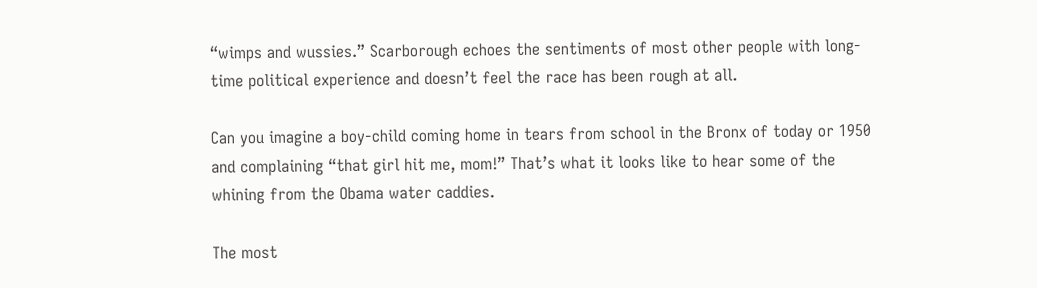“wimps and wussies.” Scarborough echoes the sentiments of most other people with long-time political experience and doesn’t feel the race has been rough at all.

Can you imagine a boy-child coming home in tears from school in the Bronx of today or 1950 and complaining “that girl hit me, mom!” That’s what it looks like to hear some of the whining from the Obama water caddies.

The most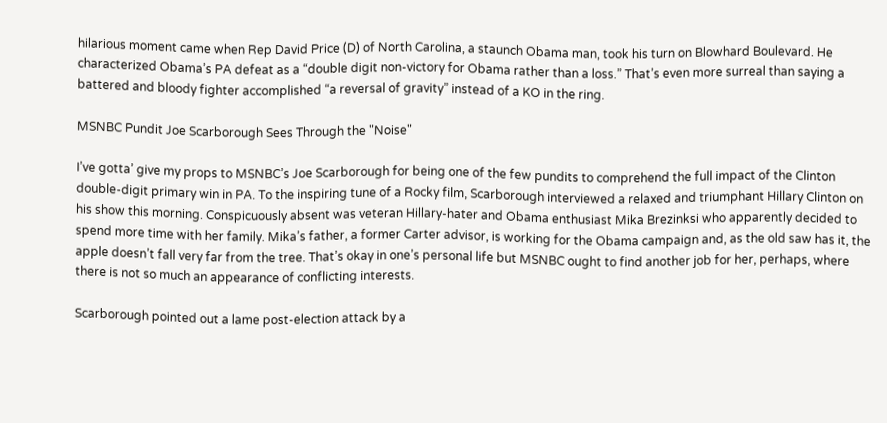hilarious moment came when Rep David Price (D) of North Carolina, a staunch Obama man, took his turn on Blowhard Boulevard. He characterized Obama’s PA defeat as a “double digit non-victory for Obama rather than a loss.” That’s even more surreal than saying a battered and bloody fighter accomplished “a reversal of gravity” instead of a KO in the ring.

MSNBC Pundit Joe Scarborough Sees Through the "Noise"

I’ve gotta’ give my props to MSNBC’s Joe Scarborough for being one of the few pundits to comprehend the full impact of the Clinton double-digit primary win in PA. To the inspiring tune of a Rocky film, Scarborough interviewed a relaxed and triumphant Hillary Clinton on his show this morning. Conspicuously absent was veteran Hillary-hater and Obama enthusiast Mika Brezinksi who apparently decided to spend more time with her family. Mika’s father, a former Carter advisor, is working for the Obama campaign and, as the old saw has it, the apple doesn’t fall very far from the tree. That’s okay in one’s personal life but MSNBC ought to find another job for her, perhaps, where there is not so much an appearance of conflicting interests.

Scarborough pointed out a lame post-election attack by a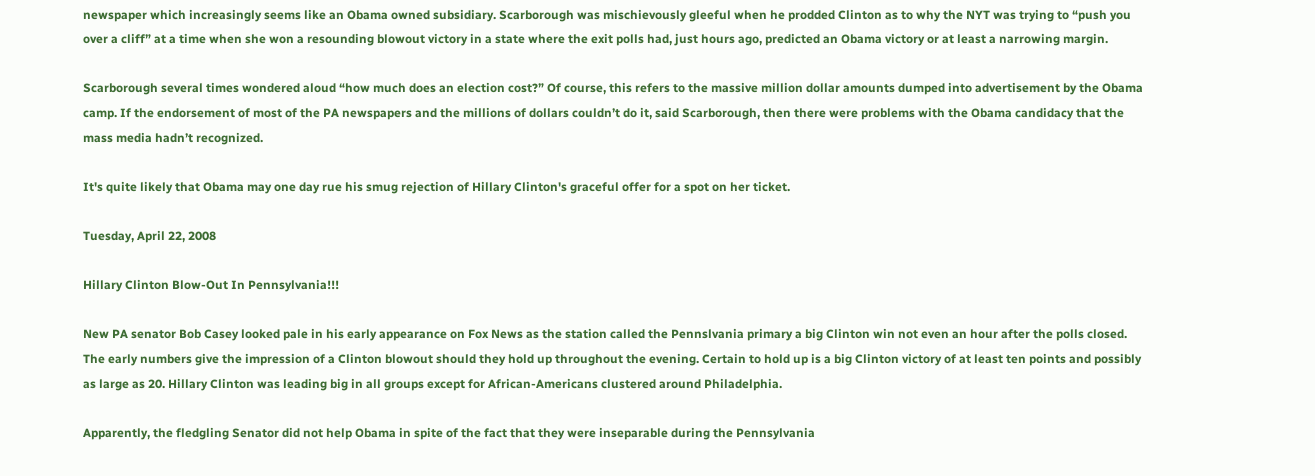newspaper which increasingly seems like an Obama owned subsidiary. Scarborough was mischievously gleeful when he prodded Clinton as to why the NYT was trying to “push you over a cliff” at a time when she won a resounding blowout victory in a state where the exit polls had, just hours ago, predicted an Obama victory or at least a narrowing margin.

Scarborough several times wondered aloud “how much does an election cost?” Of course, this refers to the massive million dollar amounts dumped into advertisement by the Obama camp. If the endorsement of most of the PA newspapers and the millions of dollars couldn’t do it, said Scarborough, then there were problems with the Obama candidacy that the mass media hadn’t recognized.

It's quite likely that Obama may one day rue his smug rejection of Hillary Clinton's graceful offer for a spot on her ticket.

Tuesday, April 22, 2008

Hillary Clinton Blow-Out In Pennsylvania!!!

New PA senator Bob Casey looked pale in his early appearance on Fox News as the station called the Pennslvania primary a big Clinton win not even an hour after the polls closed. The early numbers give the impression of a Clinton blowout should they hold up throughout the evening. Certain to hold up is a big Clinton victory of at least ten points and possibly as large as 20. Hillary Clinton was leading big in all groups except for African-Americans clustered around Philadelphia.

Apparently, the fledgling Senator did not help Obama in spite of the fact that they were inseparable during the Pennsylvania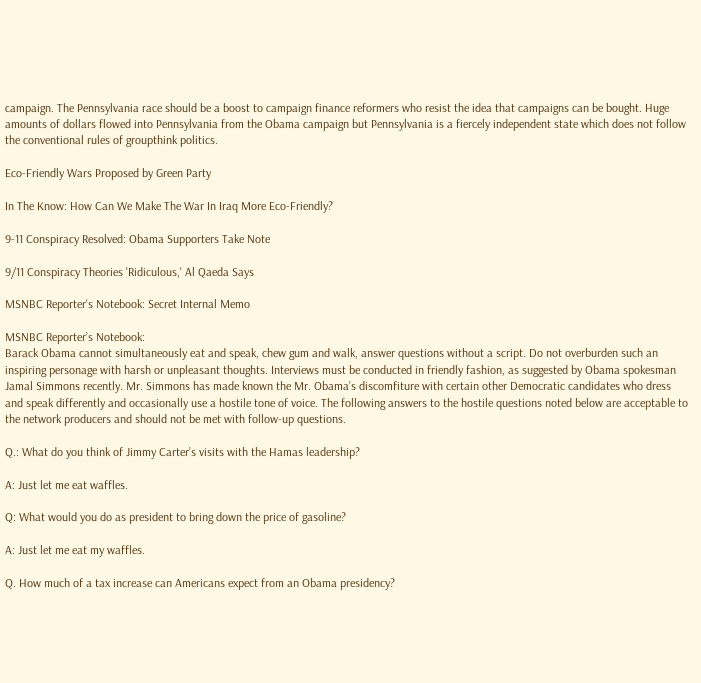campaign. The Pennsylvania race should be a boost to campaign finance reformers who resist the idea that campaigns can be bought. Huge amounts of dollars flowed into Pennsylvania from the Obama campaign but Pennsylvania is a fiercely independent state which does not follow the conventional rules of groupthink politics.

Eco-Friendly Wars Proposed by Green Party

In The Know: How Can We Make The War In Iraq More Eco-Friendly?

9-11 Conspiracy Resolved: Obama Supporters Take Note

9/11 Conspiracy Theories 'Ridiculous,' Al Qaeda Says

MSNBC Reporter's Notebook: Secret Internal Memo

MSNBC Reporter’s Notebook:
Barack Obama cannot simultaneously eat and speak, chew gum and walk, answer questions without a script. Do not overburden such an inspiring personage with harsh or unpleasant thoughts. Interviews must be conducted in friendly fashion, as suggested by Obama spokesman Jamal Simmons recently. Mr. Simmons has made known the Mr. Obama’s discomfiture with certain other Democratic candidates who dress and speak differently and occasionally use a hostile tone of voice. The following answers to the hostile questions noted below are acceptable to the network producers and should not be met with follow-up questions.

Q.: What do you think of Jimmy Carter’s visits with the Hamas leadership?

A: Just let me eat waffles.

Q: What would you do as president to bring down the price of gasoline?

A: Just let me eat my waffles.

Q. How much of a tax increase can Americans expect from an Obama presidency?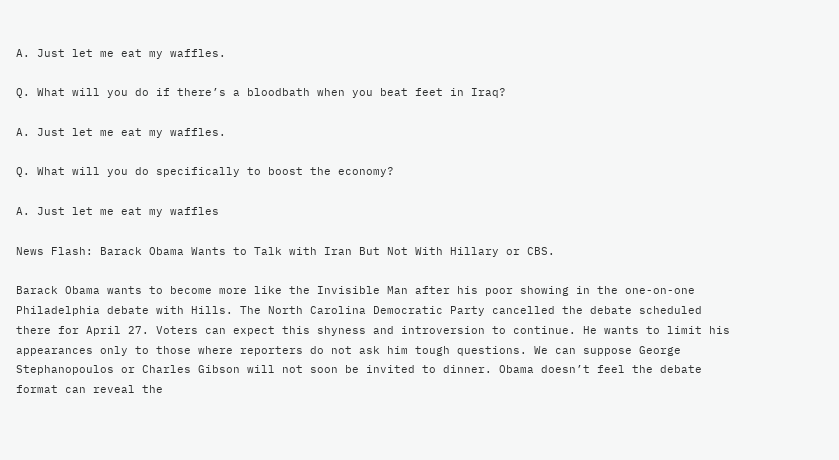A. Just let me eat my waffles.

Q. What will you do if there’s a bloodbath when you beat feet in Iraq?

A. Just let me eat my waffles.

Q. What will you do specifically to boost the economy?

A. Just let me eat my waffles

News Flash: Barack Obama Wants to Talk with Iran But Not With Hillary or CBS.

Barack Obama wants to become more like the Invisible Man after his poor showing in the one-on-one Philadelphia debate with Hills. The North Carolina Democratic Party cancelled the debate scheduled there for April 27. Voters can expect this shyness and introversion to continue. He wants to limit his appearances only to those where reporters do not ask him tough questions. We can suppose George Stephanopoulos or Charles Gibson will not soon be invited to dinner. Obama doesn’t feel the debate format can reveal the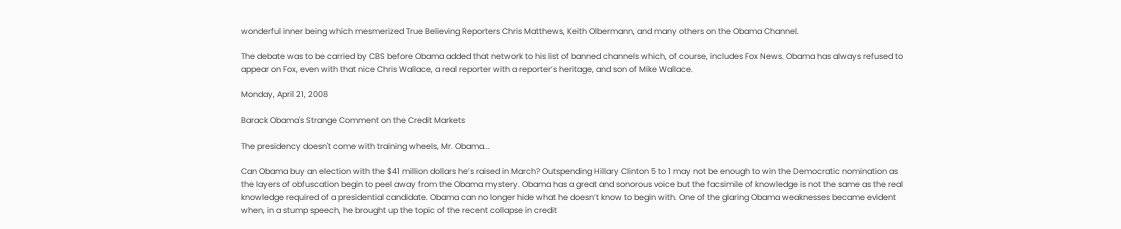wonderful inner being which mesmerized True Believing Reporters Chris Matthews, Keith Olbermann, and many others on the Obama Channel.

The debate was to be carried by CBS before Obama added that network to his list of banned channels which, of course, includes Fox News. Obama has always refused to appear on Fox, even with that nice Chris Wallace, a real reporter with a reporter’s heritage, and son of Mike Wallace.

Monday, April 21, 2008

Barack Obama's Strange Comment on the Credit Markets

The presidency doesn't come with training wheels, Mr. Obama...

Can Obama buy an election with the $41 million dollars he’s raised in March? Outspending Hillary Clinton 5 to 1 may not be enough to win the Democratic nomination as the layers of obfuscation begin to peel away from the Obama mystery. Obama has a great and sonorous voice but the facsimile of knowledge is not the same as the real knowledge required of a presidential candidate. Obama can no longer hide what he doesn’t know to begin with. One of the glaring Obama weaknesses became evident when, in a stump speech, he brought up the topic of the recent collapse in credit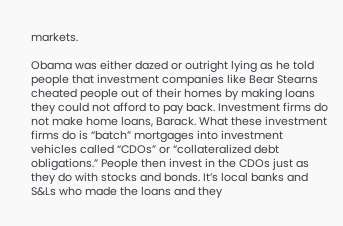markets.

Obama was either dazed or outright lying as he told people that investment companies like Bear Stearns cheated people out of their homes by making loans they could not afford to pay back. Investment firms do not make home loans, Barack. What these investment firms do is “batch” mortgages into investment vehicles called “CDOs” or “collateralized debt obligations.” People then invest in the CDOs just as they do with stocks and bonds. It’s local banks and S&Ls who made the loans and they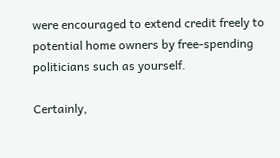were encouraged to extend credit freely to potential home owners by free-spending politicians such as yourself.

Certainly,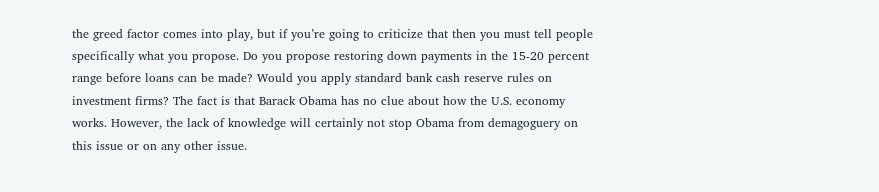the greed factor comes into play, but if you’re going to criticize that then you must tell people specifically what you propose. Do you propose restoring down payments in the 15-20 percent range before loans can be made? Would you apply standard bank cash reserve rules on investment firms? The fact is that Barack Obama has no clue about how the U.S. economy works. However, the lack of knowledge will certainly not stop Obama from demagoguery on this issue or on any other issue.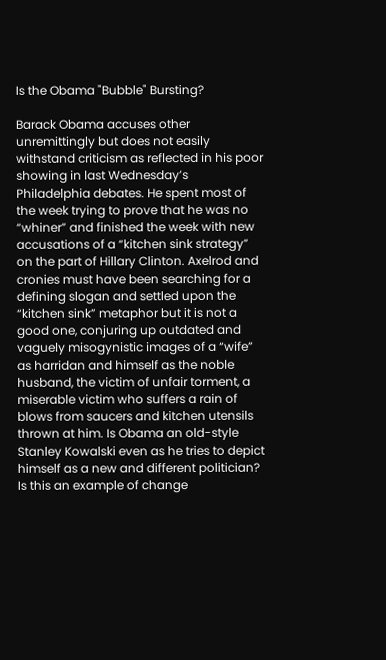Is the Obama "Bubble" Bursting?

Barack Obama accuses other unremittingly but does not easily withstand criticism as reflected in his poor showing in last Wednesday’s Philadelphia debates. He spent most of the week trying to prove that he was no “whiner” and finished the week with new accusations of a “kitchen sink strategy” on the part of Hillary Clinton. Axelrod and cronies must have been searching for a defining slogan and settled upon the “kitchen sink” metaphor but it is not a good one, conjuring up outdated and vaguely misogynistic images of a “wife” as harridan and himself as the noble husband, the victim of unfair torment, a miserable victim who suffers a rain of blows from saucers and kitchen utensils thrown at him. Is Obama an old-style Stanley Kowalski even as he tries to depict himself as a new and different politician? Is this an example of change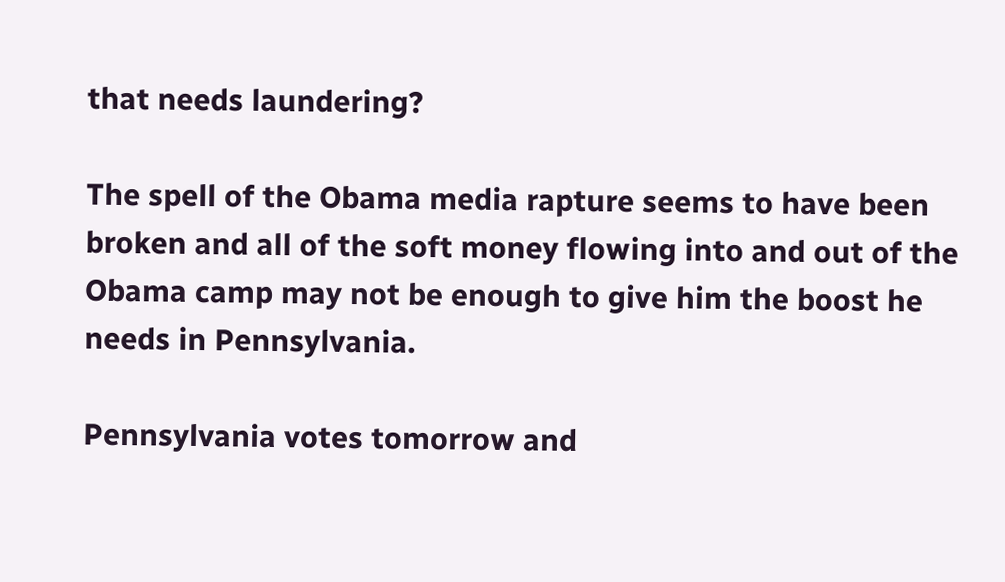that needs laundering?

The spell of the Obama media rapture seems to have been broken and all of the soft money flowing into and out of the Obama camp may not be enough to give him the boost he needs in Pennsylvania.

Pennsylvania votes tomorrow and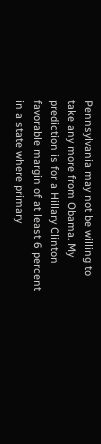Pennsylvania may not be willing to take any more from Obama. My prediction is for a Hillary Clinton favorable margin of at least 6 percent in a state where primary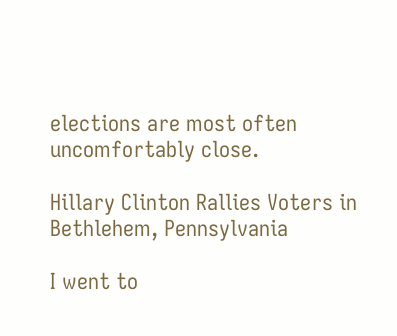elections are most often uncomfortably close.

Hillary Clinton Rallies Voters in Bethlehem, Pennsylvania

I went to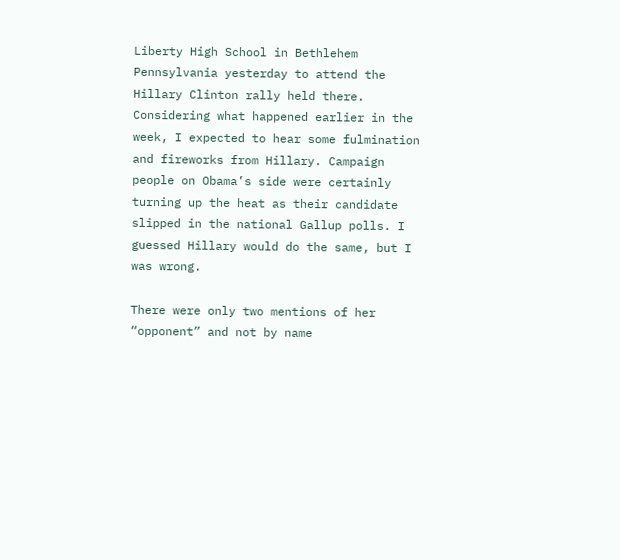Liberty High School in Bethlehem Pennsylvania yesterday to attend the Hillary Clinton rally held there. Considering what happened earlier in the week, I expected to hear some fulmination and fireworks from Hillary. Campaign people on Obama’s side were certainly turning up the heat as their candidate slipped in the national Gallup polls. I guessed Hillary would do the same, but I was wrong.

There were only two mentions of her “opponent” and not by name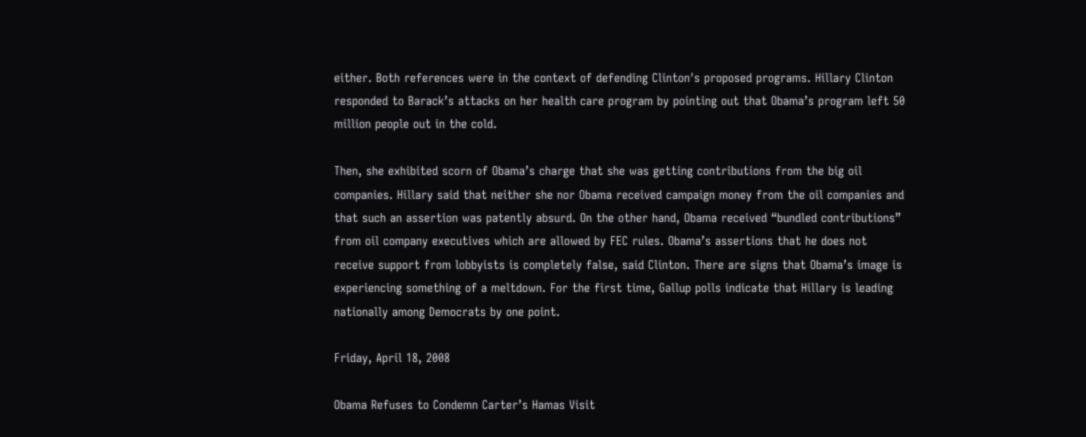either. Both references were in the context of defending Clinton's proposed programs. Hillary Clinton responded to Barack’s attacks on her health care program by pointing out that Obama’s program left 50 million people out in the cold.

Then, she exhibited scorn of Obama’s charge that she was getting contributions from the big oil companies. Hillary said that neither she nor Obama received campaign money from the oil companies and that such an assertion was patently absurd. On the other hand, Obama received “bundled contributions” from oil company executives which are allowed by FEC rules. Obama’s assertions that he does not receive support from lobbyists is completely false, said Clinton. There are signs that Obama’s image is experiencing something of a meltdown. For the first time, Gallup polls indicate that Hillary is leading nationally among Democrats by one point.

Friday, April 18, 2008

Obama Refuses to Condemn Carter’s Hamas Visit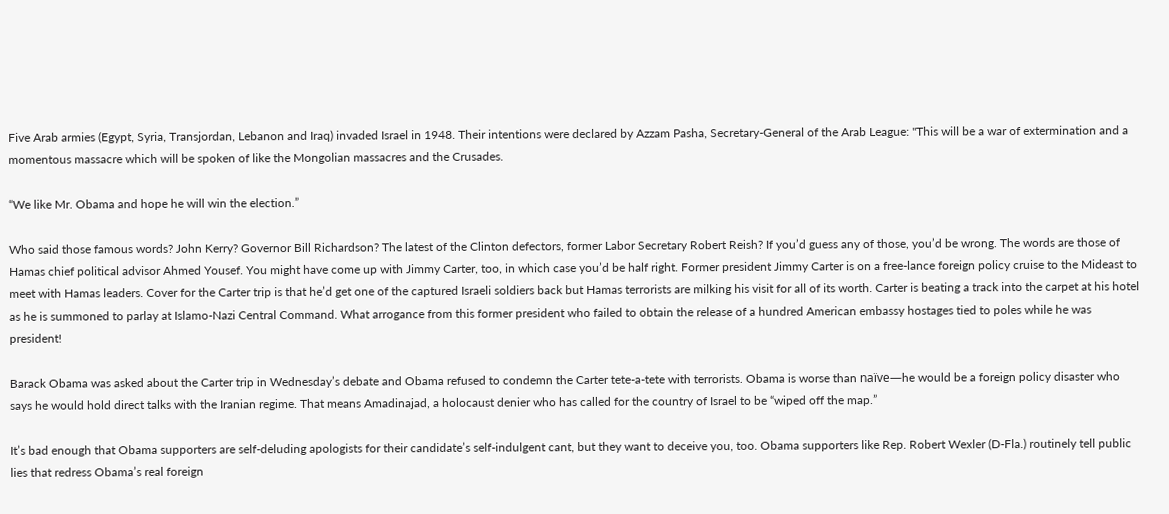Five Arab armies (Egypt, Syria, Transjordan, Lebanon and Iraq) invaded Israel in 1948. Their intentions were declared by Azzam Pasha, Secretary-General of the Arab League: "This will be a war of extermination and a momentous massacre which will be spoken of like the Mongolian massacres and the Crusades.

“We like Mr. Obama and hope he will win the election.”

Who said those famous words? John Kerry? Governor Bill Richardson? The latest of the Clinton defectors, former Labor Secretary Robert Reish? If you’d guess any of those, you’d be wrong. The words are those of Hamas chief political advisor Ahmed Yousef. You might have come up with Jimmy Carter, too, in which case you’d be half right. Former president Jimmy Carter is on a free-lance foreign policy cruise to the Mideast to meet with Hamas leaders. Cover for the Carter trip is that he’d get one of the captured Israeli soldiers back but Hamas terrorists are milking his visit for all of its worth. Carter is beating a track into the carpet at his hotel as he is summoned to parlay at Islamo-Nazi Central Command. What arrogance from this former president who failed to obtain the release of a hundred American embassy hostages tied to poles while he was president!

Barack Obama was asked about the Carter trip in Wednesday’s debate and Obama refused to condemn the Carter tete-a-tete with terrorists. Obama is worse than naïve—he would be a foreign policy disaster who says he would hold direct talks with the Iranian regime. That means Amadinajad, a holocaust denier who has called for the country of Israel to be “wiped off the map.”

It’s bad enough that Obama supporters are self-deluding apologists for their candidate’s self-indulgent cant, but they want to deceive you, too. Obama supporters like Rep. Robert Wexler (D-Fla.) routinely tell public lies that redress Obama’s real foreign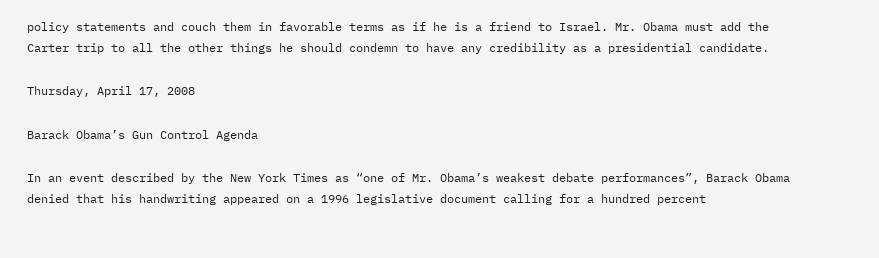policy statements and couch them in favorable terms as if he is a friend to Israel. Mr. Obama must add the Carter trip to all the other things he should condemn to have any credibility as a presidential candidate.

Thursday, April 17, 2008

Barack Obama’s Gun Control Agenda

In an event described by the New York Times as “one of Mr. Obama’s weakest debate performances”, Barack Obama denied that his handwriting appeared on a 1996 legislative document calling for a hundred percent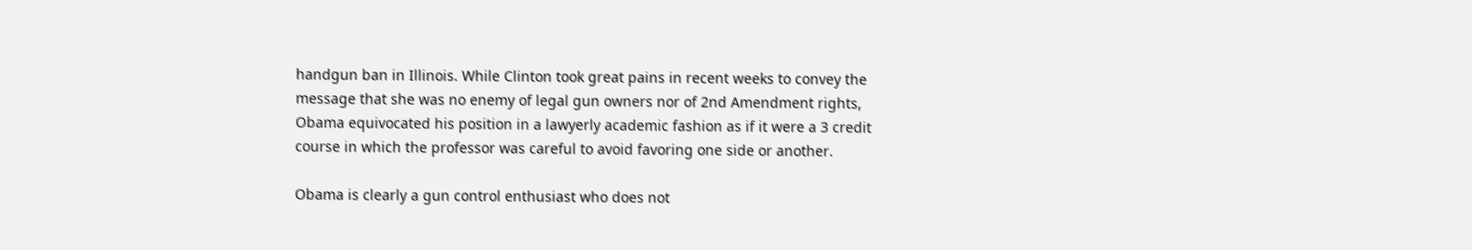handgun ban in Illinois. While Clinton took great pains in recent weeks to convey the message that she was no enemy of legal gun owners nor of 2nd Amendment rights, Obama equivocated his position in a lawyerly academic fashion as if it were a 3 credit course in which the professor was careful to avoid favoring one side or another.

Obama is clearly a gun control enthusiast who does not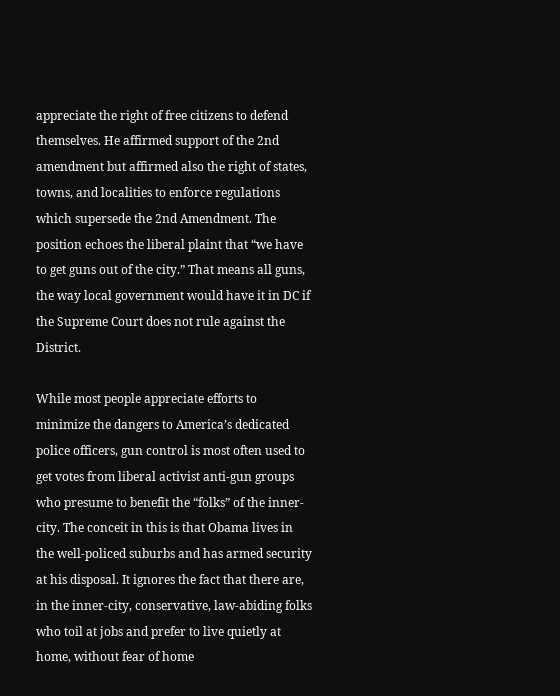appreciate the right of free citizens to defend themselves. He affirmed support of the 2nd amendment but affirmed also the right of states, towns, and localities to enforce regulations which supersede the 2nd Amendment. The position echoes the liberal plaint that “we have to get guns out of the city.” That means all guns, the way local government would have it in DC if the Supreme Court does not rule against the District.

While most people appreciate efforts to minimize the dangers to America’s dedicated police officers, gun control is most often used to get votes from liberal activist anti-gun groups who presume to benefit the “folks” of the inner-city. The conceit in this is that Obama lives in the well-policed suburbs and has armed security at his disposal. It ignores the fact that there are, in the inner-city, conservative, law-abiding folks who toil at jobs and prefer to live quietly at home, without fear of home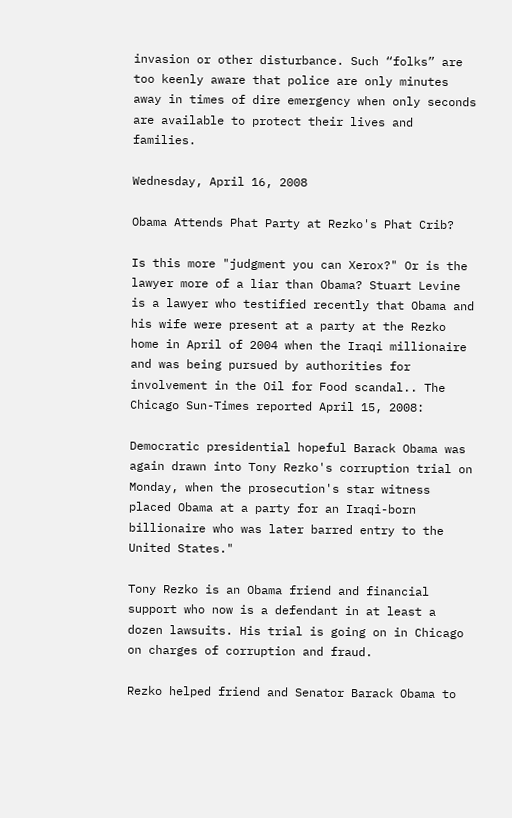invasion or other disturbance. Such “folks” are too keenly aware that police are only minutes away in times of dire emergency when only seconds are available to protect their lives and families.

Wednesday, April 16, 2008

Obama Attends Phat Party at Rezko's Phat Crib?

Is this more "judgment you can Xerox?" Or is the lawyer more of a liar than Obama? Stuart Levine is a lawyer who testified recently that Obama and his wife were present at a party at the Rezko home in April of 2004 when the Iraqi millionaire and was being pursued by authorities for involvement in the Oil for Food scandal.. The Chicago Sun-Times reported April 15, 2008:

Democratic presidential hopeful Barack Obama was again drawn into Tony Rezko's corruption trial on Monday, when the prosecution's star witness placed Obama at a party for an Iraqi-born billionaire who was later barred entry to the United States."

Tony Rezko is an Obama friend and financial support who now is a defendant in at least a dozen lawsuits. His trial is going on in Chicago on charges of corruption and fraud.

Rezko helped friend and Senator Barack Obama to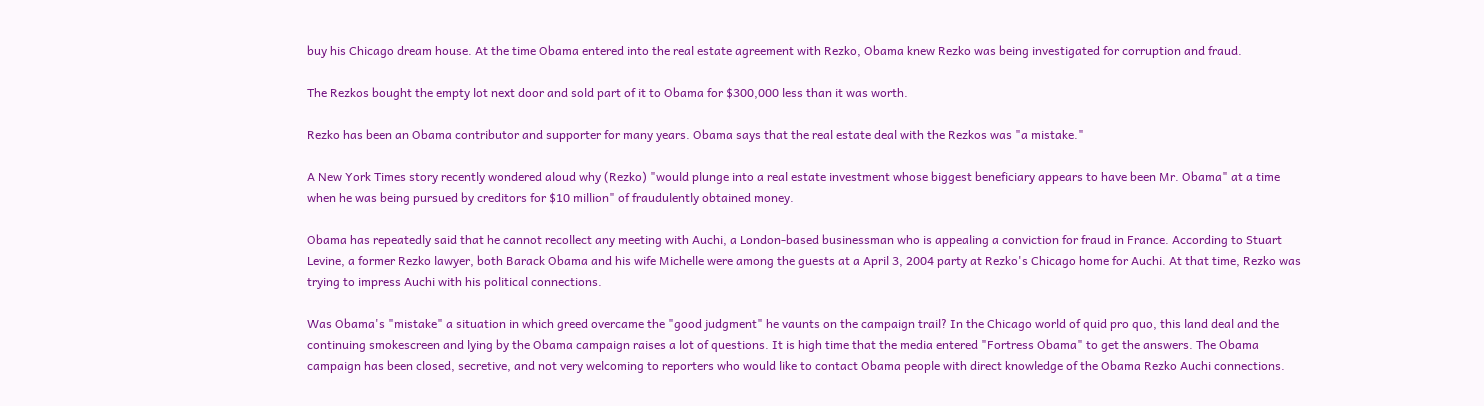buy his Chicago dream house. At the time Obama entered into the real estate agreement with Rezko, Obama knew Rezko was being investigated for corruption and fraud.

The Rezkos bought the empty lot next door and sold part of it to Obama for $300,000 less than it was worth.

Rezko has been an Obama contributor and supporter for many years. Obama says that the real estate deal with the Rezkos was "a mistake."

A New York Times story recently wondered aloud why (Rezko) "would plunge into a real estate investment whose biggest beneficiary appears to have been Mr. Obama" at a time when he was being pursued by creditors for $10 million" of fraudulently obtained money.

Obama has repeatedly said that he cannot recollect any meeting with Auchi, a London-based businessman who is appealing a conviction for fraud in France. According to Stuart Levine, a former Rezko lawyer, both Barack Obama and his wife Michelle were among the guests at a April 3, 2004 party at Rezko's Chicago home for Auchi. At that time, Rezko was trying to impress Auchi with his political connections.

Was Obama's "mistake" a situation in which greed overcame the "good judgment" he vaunts on the campaign trail? In the Chicago world of quid pro quo, this land deal and the continuing smokescreen and lying by the Obama campaign raises a lot of questions. It is high time that the media entered "Fortress Obama" to get the answers. The Obama campaign has been closed, secretive, and not very welcoming to reporters who would like to contact Obama people with direct knowledge of the Obama Rezko Auchi connections.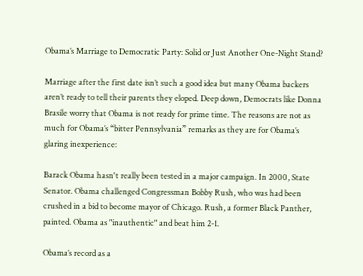Obama’s Marriage to Democratic Party: Solid or Just Another One-Night Stand?

Marriage after the first date isn’t such a good idea but many Obama backers aren’t ready to tell their parents they eloped. Deep down, Democrats like Donna Brasile worry that Obama is not ready for prime time. The reasons are not as much for Obama’s “bitter Pennsylvania” remarks as they are for Obama’s glaring inexperience:

Barack Obama hasn't really been tested in a major campaign. In 2000, State Senator. Obama challenged Congressman Bobby Rush, who was had been crushed in a bid to become mayor of Chicago. Rush, a former Black Panther, painted. Obama as "inauthentic" and beat him 2-1.

Obama’s record as a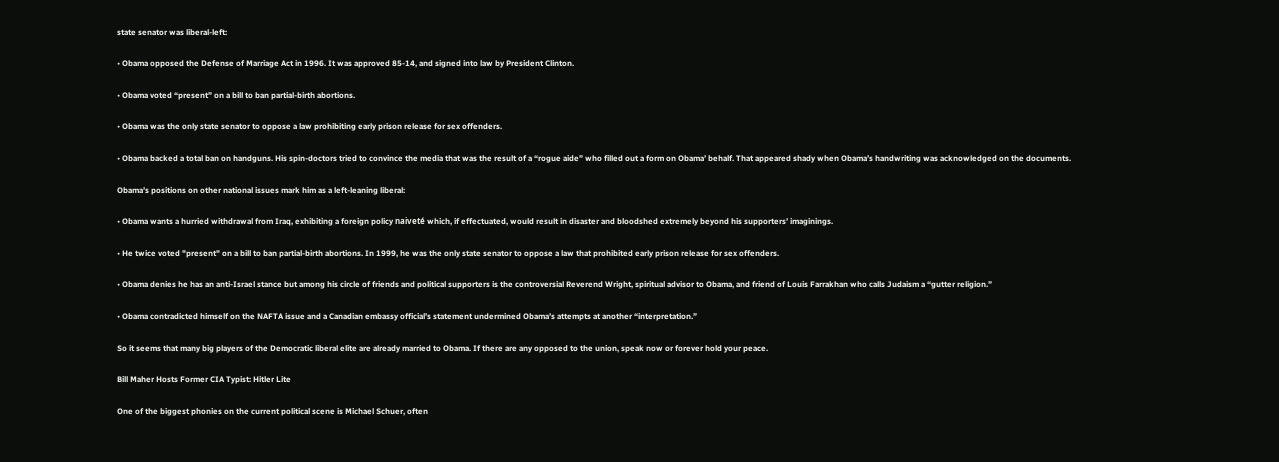state senator was liberal-left:

• Obama opposed the Defense of Marriage Act in 1996. It was approved 85-14, and signed into law by President Clinton.

• Obama voted “present” on a bill to ban partial-birth abortions.

• Obama was the only state senator to oppose a law prohibiting early prison release for sex offenders.

• Obama backed a total ban on handguns. His spin-doctors tried to convince the media that was the result of a “rogue aide” who filled out a form on Obama’ behalf. That appeared shady when Obama’s handwriting was acknowledged on the documents.

Obama’s positions on other national issues mark him as a left-leaning liberal:

• Obama wants a hurried withdrawal from Iraq, exhibiting a foreign policy naiveté which, if effectuated, would result in disaster and bloodshed extremely beyond his supporters’ imaginings.

• He twice voted "present" on a bill to ban partial-birth abortions. In 1999, he was the only state senator to oppose a law that prohibited early prison release for sex offenders.

• Obama denies he has an anti-Israel stance but among his circle of friends and political supporters is the controversial Reverend Wright, spiritual advisor to Obama, and friend of Louis Farrakhan who calls Judaism a “gutter religion.”

• Obama contradicted himself on the NAFTA issue and a Canadian embassy official’s statement undermined Obama’s attempts at another “interpretation.”

So it seems that many big players of the Democratic liberal elite are already married to Obama. If there are any opposed to the union, speak now or forever hold your peace.

Bill Maher Hosts Former CIA Typist: Hitler Lite

One of the biggest phonies on the current political scene is Michael Schuer, often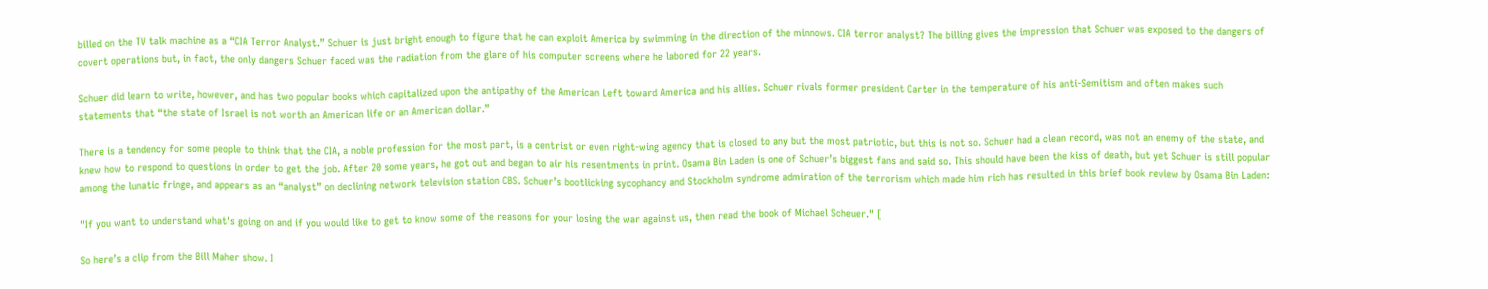billed on the TV talk machine as a “CIA Terror Analyst.” Schuer is just bright enough to figure that he can exploit America by swimming in the direction of the minnows. CIA terror analyst? The billing gives the impression that Schuer was exposed to the dangers of covert operations but, in fact, the only dangers Schuer faced was the radiation from the glare of his computer screens where he labored for 22 years.

Schuer did learn to write, however, and has two popular books which capitalized upon the antipathy of the American Left toward America and his allies. Schuer rivals former president Carter in the temperature of his anti-Semitism and often makes such statements that “the state of Israel is not worth an American life or an American dollar.”

There is a tendency for some people to think that the CIA, a noble profession for the most part, is a centrist or even right-wing agency that is closed to any but the most patriotic, but this is not so. Schuer had a clean record, was not an enemy of the state, and knew how to respond to questions in order to get the job. After 20 some years, he got out and began to air his resentments in print. Osama Bin Laden is one of Schuer’s biggest fans and said so. This should have been the kiss of death, but yet Schuer is still popular among the lunatic fringe, and appears as an “analyst” on declining network television station CBS. Schuer’s bootlicking sycophancy and Stockholm syndrome admiration of the terrorism which made him rich has resulted in this brief book review by Osama Bin Laden:

"If you want to understand what's going on and if you would like to get to know some of the reasons for your losing the war against us, then read the book of Michael Scheuer." [

So here’s a clip from the Bill Maher show. I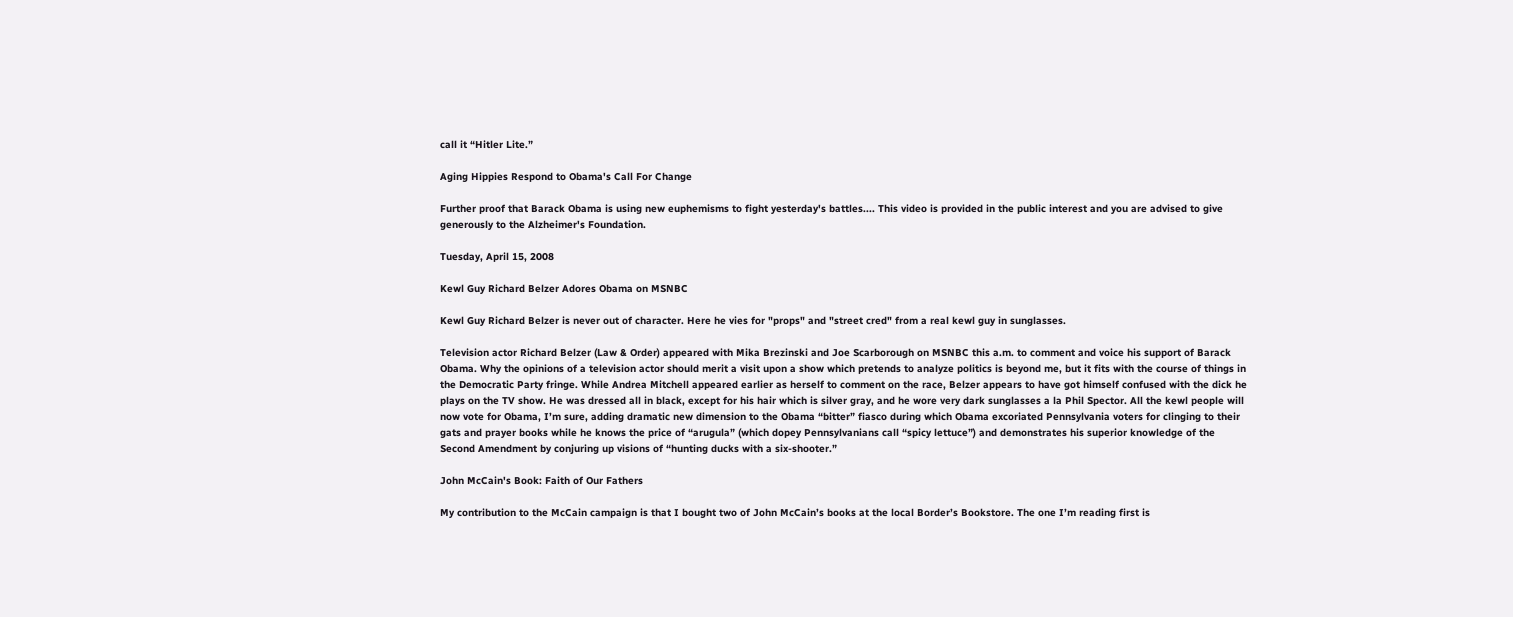call it “Hitler Lite.”

Aging Hippies Respond to Obama's Call For Change

Further proof that Barack Obama is using new euphemisms to fight yesterday's battles.... This video is provided in the public interest and you are advised to give generously to the Alzheimer's Foundation.

Tuesday, April 15, 2008

Kewl Guy Richard Belzer Adores Obama on MSNBC

Kewl Guy Richard Belzer is never out of character. Here he vies for "props" and "street cred" from a real kewl guy in sunglasses.

Television actor Richard Belzer (Law & Order) appeared with Mika Brezinski and Joe Scarborough on MSNBC this a.m. to comment and voice his support of Barack Obama. Why the opinions of a television actor should merit a visit upon a show which pretends to analyze politics is beyond me, but it fits with the course of things in the Democratic Party fringe. While Andrea Mitchell appeared earlier as herself to comment on the race, Belzer appears to have got himself confused with the dick he plays on the TV show. He was dressed all in black, except for his hair which is silver gray, and he wore very dark sunglasses a la Phil Spector. All the kewl people will now vote for Obama, I’m sure, adding dramatic new dimension to the Obama “bitter” fiasco during which Obama excoriated Pennsylvania voters for clinging to their gats and prayer books while he knows the price of “arugula” (which dopey Pennsylvanians call “spicy lettuce”) and demonstrates his superior knowledge of the Second Amendment by conjuring up visions of “hunting ducks with a six-shooter.”

John McCain's Book: Faith of Our Fathers

My contribution to the McCain campaign is that I bought two of John McCain’s books at the local Border’s Bookstore. The one I’m reading first is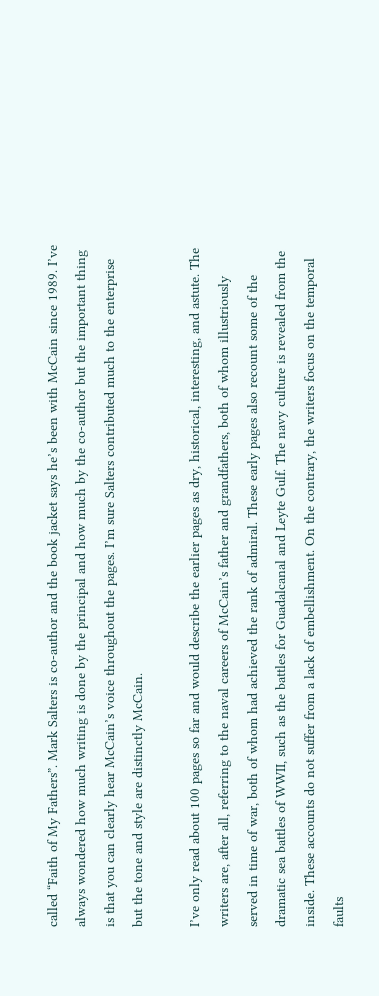called “Faith of My Fathers”. Mark Salters is co-author and the book jacket says he’s been with McCain since 1989. I’ve always wondered how much writing is done by the principal and how much by the co-author but the important thing is that you can clearly hear McCain’s voice throughout the pages. I’m sure Salters contributed much to the enterprise but the tone and style are distinctly McCain.

I’ve only read about 100 pages so far and would describe the earlier pages as dry, historical, interesting, and astute. The writers are, after all, referring to the naval careers of McCain’s father and grandfathers, both of whom illustriously served in time of war, both of whom had achieved the rank of admiral. These early pages also recount some of the dramatic sea battles of WWII, such as the battles for Guadalcanal and Leyte Gulf. The navy culture is revealed from the inside. These accounts do not suffer from a lack of embellishment. On the contrary, the writers focus on the temporal faults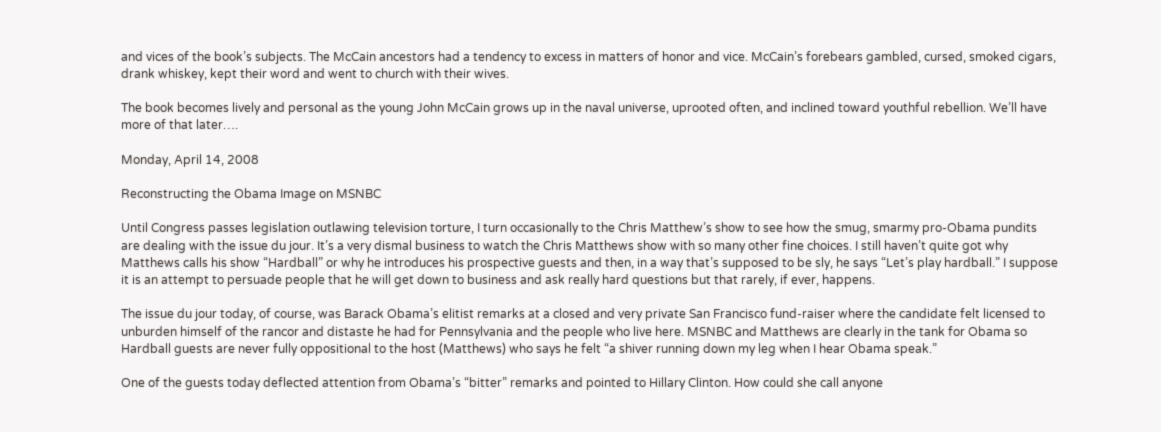and vices of the book’s subjects. The McCain ancestors had a tendency to excess in matters of honor and vice. McCain’s forebears gambled, cursed, smoked cigars, drank whiskey, kept their word and went to church with their wives.

The book becomes lively and personal as the young John McCain grows up in the naval universe, uprooted often, and inclined toward youthful rebellion. We’ll have more of that later….

Monday, April 14, 2008

Reconstructing the Obama Image on MSNBC

Until Congress passes legislation outlawing television torture, I turn occasionally to the Chris Matthew’s show to see how the smug, smarmy pro-Obama pundits are dealing with the issue du jour. It’s a very dismal business to watch the Chris Matthews show with so many other fine choices. I still haven’t quite got why Matthews calls his show “Hardball” or why he introduces his prospective guests and then, in a way that’s supposed to be sly, he says “Let’s play hardball.” I suppose it is an attempt to persuade people that he will get down to business and ask really hard questions but that rarely, if ever, happens.

The issue du jour today, of course, was Barack Obama’s elitist remarks at a closed and very private San Francisco fund-raiser where the candidate felt licensed to unburden himself of the rancor and distaste he had for Pennsylvania and the people who live here. MSNBC and Matthews are clearly in the tank for Obama so Hardball guests are never fully oppositional to the host (Matthews) who says he felt “a shiver running down my leg when I hear Obama speak.”

One of the guests today deflected attention from Obama’s “bitter” remarks and pointed to Hillary Clinton. How could she call anyone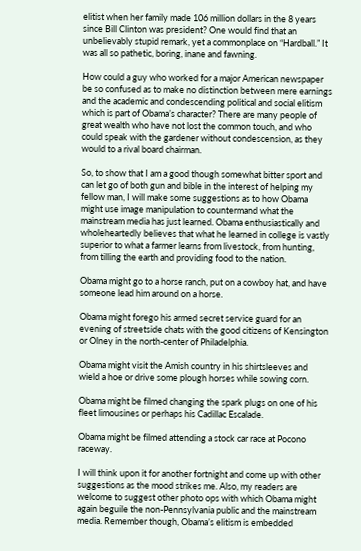elitist when her family made 106 million dollars in the 8 years since Bill Clinton was president? One would find that an unbelievably stupid remark, yet a commonplace on “Hardball.” It was all so pathetic, boring, inane and fawning.

How could a guy who worked for a major American newspaper be so confused as to make no distinction between mere earnings and the academic and condescending political and social elitism which is part of Obama’s character? There are many people of great wealth who have not lost the common touch, and who could speak with the gardener without condescension, as they would to a rival board chairman.

So, to show that I am a good though somewhat bitter sport and can let go of both gun and bible in the interest of helping my fellow man, I will make some suggestions as to how Obama might use image manipulation to countermand what the mainstream media has just learned. Obama enthusiastically and wholeheartedly believes that what he learned in college is vastly superior to what a farmer learns from livestock, from hunting, from tilling the earth and providing food to the nation.

Obama might go to a horse ranch, put on a cowboy hat, and have someone lead him around on a horse.

Obama might forego his armed secret service guard for an evening of streetside chats with the good citizens of Kensington or Olney in the north-center of Philadelphia.

Obama might visit the Amish country in his shirtsleeves and wield a hoe or drive some plough horses while sowing corn.

Obama might be filmed changing the spark plugs on one of his fleet limousines or perhaps his Cadillac Escalade.

Obama might be filmed attending a stock car race at Pocono raceway.

I will think upon it for another fortnight and come up with other suggestions as the mood strikes me. Also, my readers are welcome to suggest other photo ops with which Obama might again beguile the non-Pennsylvania public and the mainstream media. Remember though, Obama’s elitism is embedded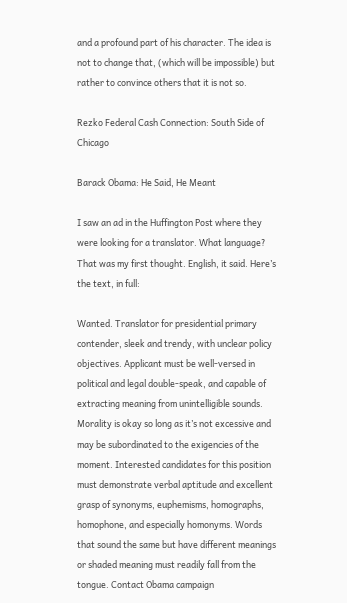and a profound part of his character. The idea is not to change that, (which will be impossible) but rather to convince others that it is not so.

Rezko Federal Cash Connection: South Side of Chicago

Barack Obama: He Said, He Meant

I saw an ad in the Huffington Post where they were looking for a translator. What language? That was my first thought. English, it said. Here’s the text, in full:

Wanted. Translator for presidential primary contender, sleek and trendy, with unclear policy objectives. Applicant must be well-versed in political and legal double-speak, and capable of extracting meaning from unintelligible sounds. Morality is okay so long as it’s not excessive and may be subordinated to the exigencies of the moment. Interested candidates for this position must demonstrate verbal aptitude and excellent grasp of synonyms, euphemisms, homographs, homophone, and especially homonyms. Words that sound the same but have different meanings or shaded meaning must readily fall from the tongue. Contact Obama campaign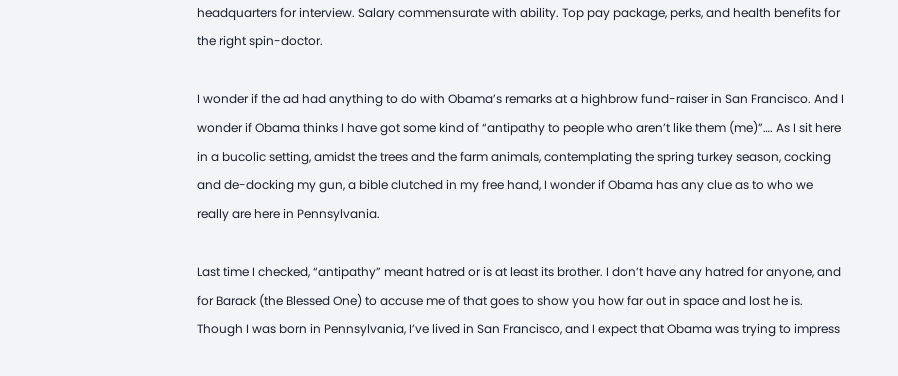headquarters for interview. Salary commensurate with ability. Top pay package, perks, and health benefits for the right spin-doctor.

I wonder if the ad had anything to do with Obama’s remarks at a highbrow fund-raiser in San Francisco. And I wonder if Obama thinks I have got some kind of “antipathy to people who aren’t like them (me)”…. As I sit here in a bucolic setting, amidst the trees and the farm animals, contemplating the spring turkey season, cocking and de-docking my gun, a bible clutched in my free hand, I wonder if Obama has any clue as to who we really are here in Pennsylvania.

Last time I checked, “antipathy” meant hatred or is at least its brother. I don’t have any hatred for anyone, and for Barack (the Blessed One) to accuse me of that goes to show you how far out in space and lost he is. Though I was born in Pennsylvania, I’ve lived in San Francisco, and I expect that Obama was trying to impress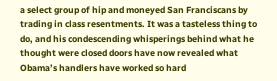a select group of hip and moneyed San Franciscans by trading in class resentments. It was a tasteless thing to do, and his condescending whisperings behind what he thought were closed doors have now revealed what Obama’s handlers have worked so hard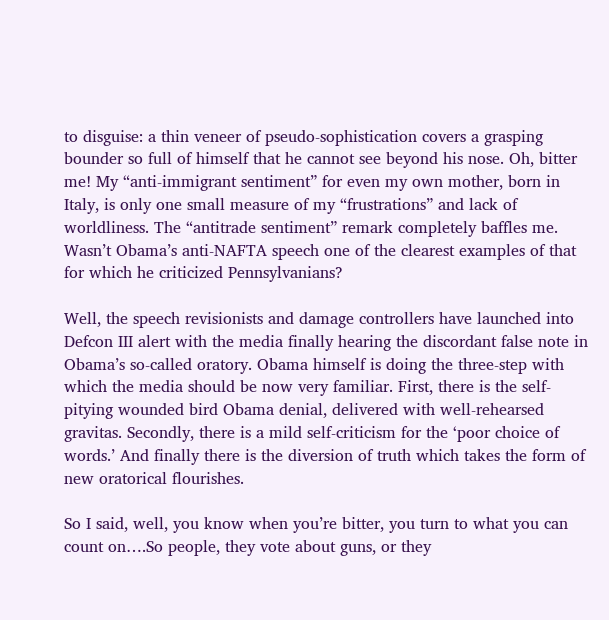to disguise: a thin veneer of pseudo-sophistication covers a grasping bounder so full of himself that he cannot see beyond his nose. Oh, bitter me! My “anti-immigrant sentiment” for even my own mother, born in Italy, is only one small measure of my “frustrations” and lack of worldliness. The “antitrade sentiment” remark completely baffles me. Wasn’t Obama’s anti-NAFTA speech one of the clearest examples of that for which he criticized Pennsylvanians?

Well, the speech revisionists and damage controllers have launched into Defcon III alert with the media finally hearing the discordant false note in Obama’s so-called oratory. Obama himself is doing the three-step with which the media should be now very familiar. First, there is the self-pitying wounded bird Obama denial, delivered with well-rehearsed gravitas. Secondly, there is a mild self-criticism for the ‘poor choice of words.’ And finally there is the diversion of truth which takes the form of new oratorical flourishes.

So I said, well, you know when you’re bitter, you turn to what you can count on….So people, they vote about guns, or they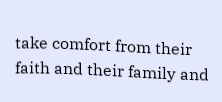take comfort from their faith and their family and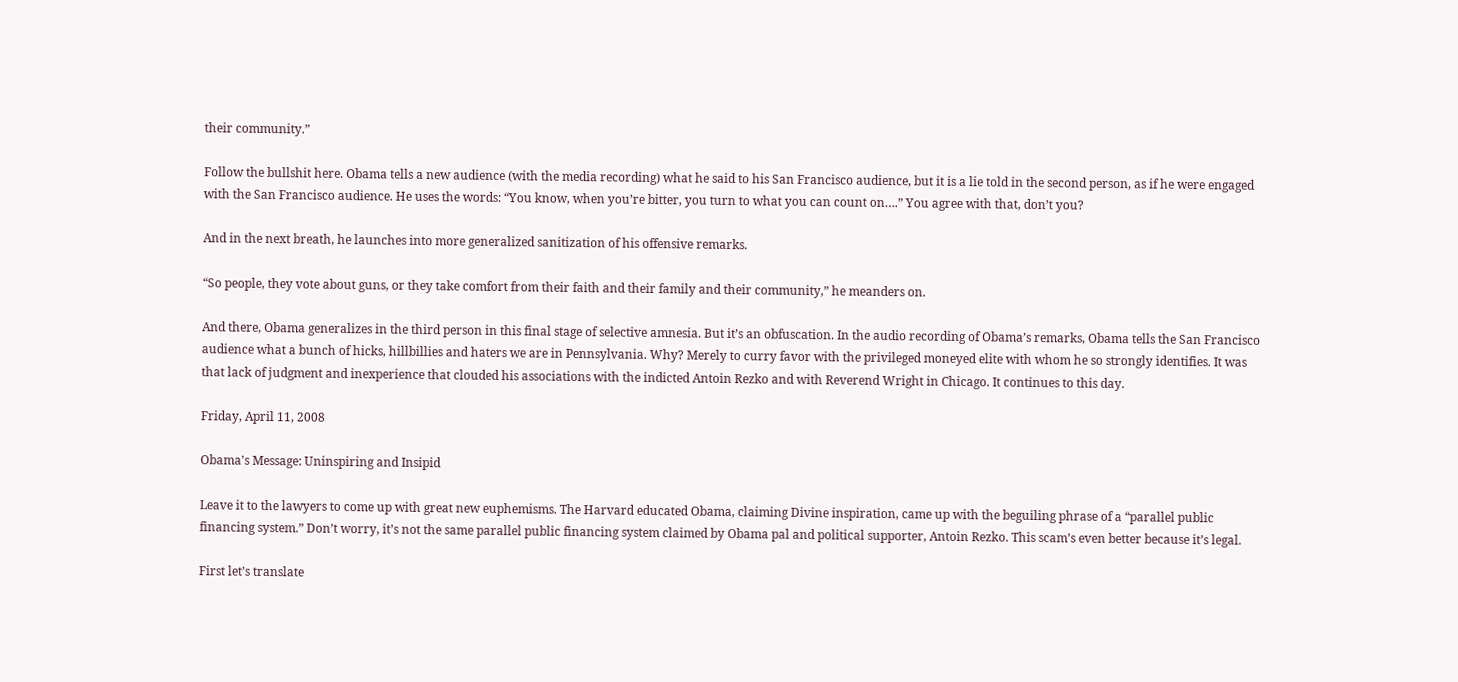their community.”

Follow the bullshit here. Obama tells a new audience (with the media recording) what he said to his San Francisco audience, but it is a lie told in the second person, as if he were engaged with the San Francisco audience. He uses the words: “You know, when you’re bitter, you turn to what you can count on….” You agree with that, don’t you?

And in the next breath, he launches into more generalized sanitization of his offensive remarks.

“So people, they vote about guns, or they take comfort from their faith and their family and their community,” he meanders on.

And there, Obama generalizes in the third person in this final stage of selective amnesia. But it’s an obfuscation. In the audio recording of Obama’s remarks, Obama tells the San Francisco audience what a bunch of hicks, hillbillies and haters we are in Pennsylvania. Why? Merely to curry favor with the privileged moneyed elite with whom he so strongly identifies. It was that lack of judgment and inexperience that clouded his associations with the indicted Antoin Rezko and with Reverend Wright in Chicago. It continues to this day.

Friday, April 11, 2008

Obama's Message: Uninspiring and Insipid

Leave it to the lawyers to come up with great new euphemisms. The Harvard educated Obama, claiming Divine inspiration, came up with the beguiling phrase of a “parallel public financing system.” Don’t worry, it’s not the same parallel public financing system claimed by Obama pal and political supporter, Antoin Rezko. This scam’s even better because it’s legal.

First let’s translate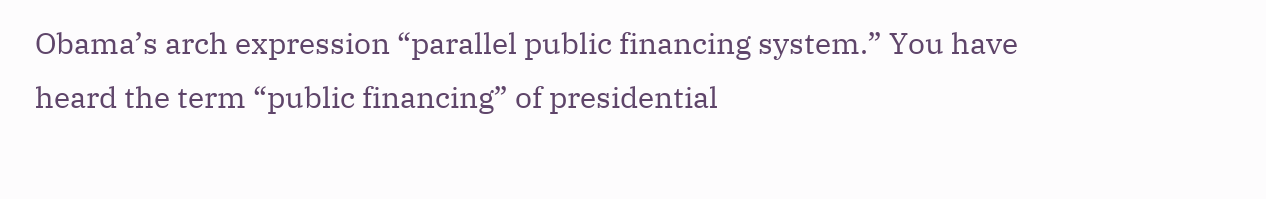Obama’s arch expression “parallel public financing system.” You have heard the term “public financing” of presidential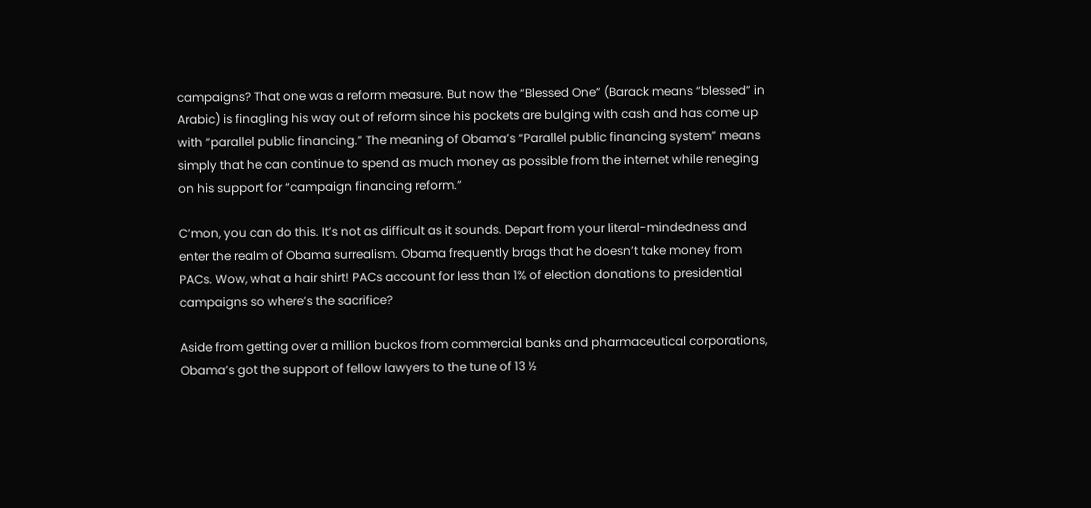campaigns? That one was a reform measure. But now the “Blessed One” (Barack means “blessed” in Arabic) is finagling his way out of reform since his pockets are bulging with cash and has come up with “parallel public financing.” The meaning of Obama’s “Parallel public financing system” means simply that he can continue to spend as much money as possible from the internet while reneging on his support for “campaign financing reform.”

C’mon, you can do this. It’s not as difficult as it sounds. Depart from your literal-mindedness and enter the realm of Obama surrealism. Obama frequently brags that he doesn’t take money from PACs. Wow, what a hair shirt! PACs account for less than 1% of election donations to presidential campaigns so where’s the sacrifice?

Aside from getting over a million buckos from commercial banks and pharmaceutical corporations, Obama’s got the support of fellow lawyers to the tune of 13 ½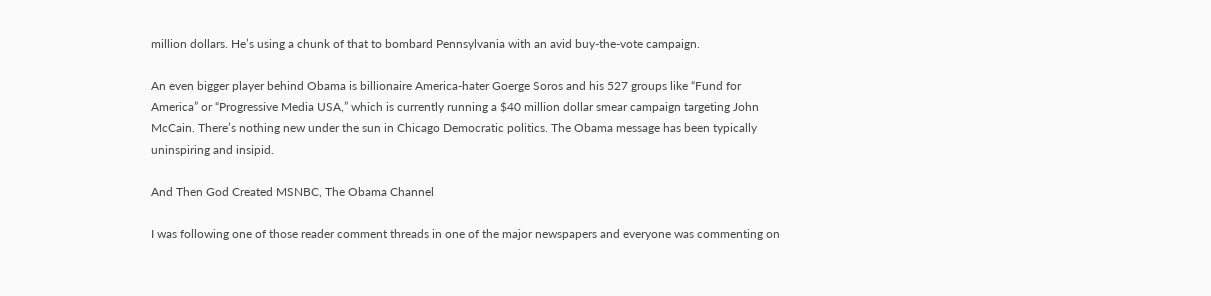million dollars. He’s using a chunk of that to bombard Pennsylvania with an avid buy-the-vote campaign.

An even bigger player behind Obama is billionaire America-hater Goerge Soros and his 527 groups like “Fund for America” or “Progressive Media USA,” which is currently running a $40 million dollar smear campaign targeting John McCain. There’s nothing new under the sun in Chicago Democratic politics. The Obama message has been typically uninspiring and insipid.

And Then God Created MSNBC, The Obama Channel

I was following one of those reader comment threads in one of the major newspapers and everyone was commenting on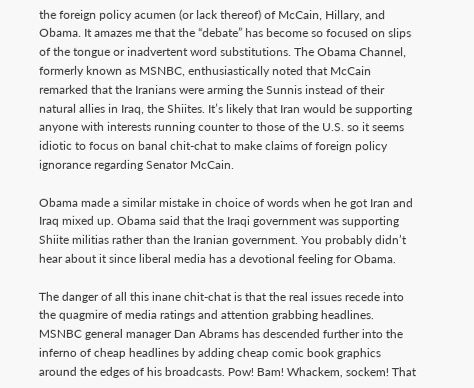the foreign policy acumen (or lack thereof) of McCain, Hillary, and Obama. It amazes me that the “debate” has become so focused on slips of the tongue or inadvertent word substitutions. The Obama Channel, formerly known as MSNBC, enthusiastically noted that McCain remarked that the Iranians were arming the Sunnis instead of their natural allies in Iraq, the Shiites. It’s likely that Iran would be supporting anyone with interests running counter to those of the U.S. so it seems idiotic to focus on banal chit-chat to make claims of foreign policy ignorance regarding Senator McCain.

Obama made a similar mistake in choice of words when he got Iran and Iraq mixed up. Obama said that the Iraqi government was supporting Shiite militias rather than the Iranian government. You probably didn’t hear about it since liberal media has a devotional feeling for Obama.

The danger of all this inane chit-chat is that the real issues recede into the quagmire of media ratings and attention grabbing headlines. MSNBC general manager Dan Abrams has descended further into the inferno of cheap headlines by adding cheap comic book graphics around the edges of his broadcasts. Pow! Bam! Whackem, sockem! That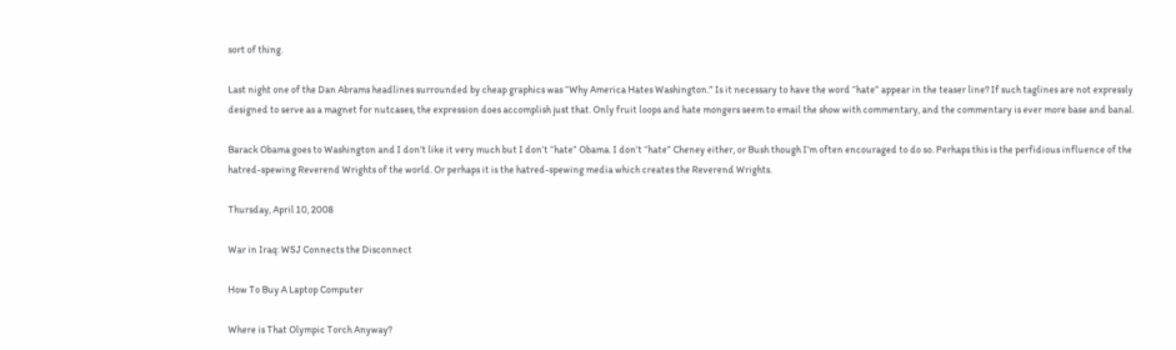sort of thing.

Last night one of the Dan Abrams headlines surrounded by cheap graphics was “Why America Hates Washington.” Is it necessary to have the word “hate” appear in the teaser line? If such taglines are not expressly designed to serve as a magnet for nutcases, the expression does accomplish just that. Only fruit loops and hate mongers seem to email the show with commentary, and the commentary is ever more base and banal.

Barack Obama goes to Washington and I don’t like it very much but I don’t “hate” Obama. I don’t “hate” Cheney either, or Bush though I’m often encouraged to do so. Perhaps this is the perfidious influence of the hatred-spewing Reverend Wrights of the world. Or perhaps it is the hatred-spewing media which creates the Reverend Wrights.

Thursday, April 10, 2008

War in Iraq: WSJ Connects the Disconnect

How To Buy A Laptop Computer

Where is That Olympic Torch Anyway?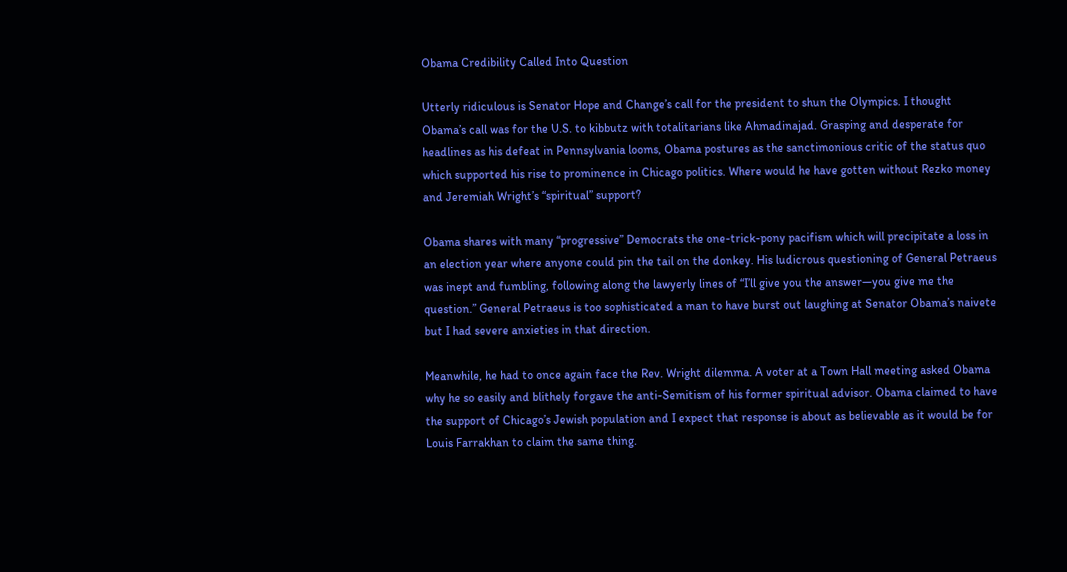Obama Credibility Called Into Question

Utterly ridiculous is Senator Hope and Change’s call for the president to shun the Olympics. I thought Obama’s call was for the U.S. to kibbutz with totalitarians like Ahmadinajad. Grasping and desperate for headlines as his defeat in Pennsylvania looms, Obama postures as the sanctimonious critic of the status quo which supported his rise to prominence in Chicago politics. Where would he have gotten without Rezko money and Jeremiah Wright’s “spiritual” support?

Obama shares with many “progressive” Democrats the one-trick-pony pacifism which will precipitate a loss in an election year where anyone could pin the tail on the donkey. His ludicrous questioning of General Petraeus was inept and fumbling, following along the lawyerly lines of “I’ll give you the answer—you give me the question.” General Petraeus is too sophisticated a man to have burst out laughing at Senator Obama’s naivete but I had severe anxieties in that direction.

Meanwhile, he had to once again face the Rev. Wright dilemma. A voter at a Town Hall meeting asked Obama why he so easily and blithely forgave the anti-Semitism of his former spiritual advisor. Obama claimed to have the support of Chicago’s Jewish population and I expect that response is about as believable as it would be for Louis Farrakhan to claim the same thing.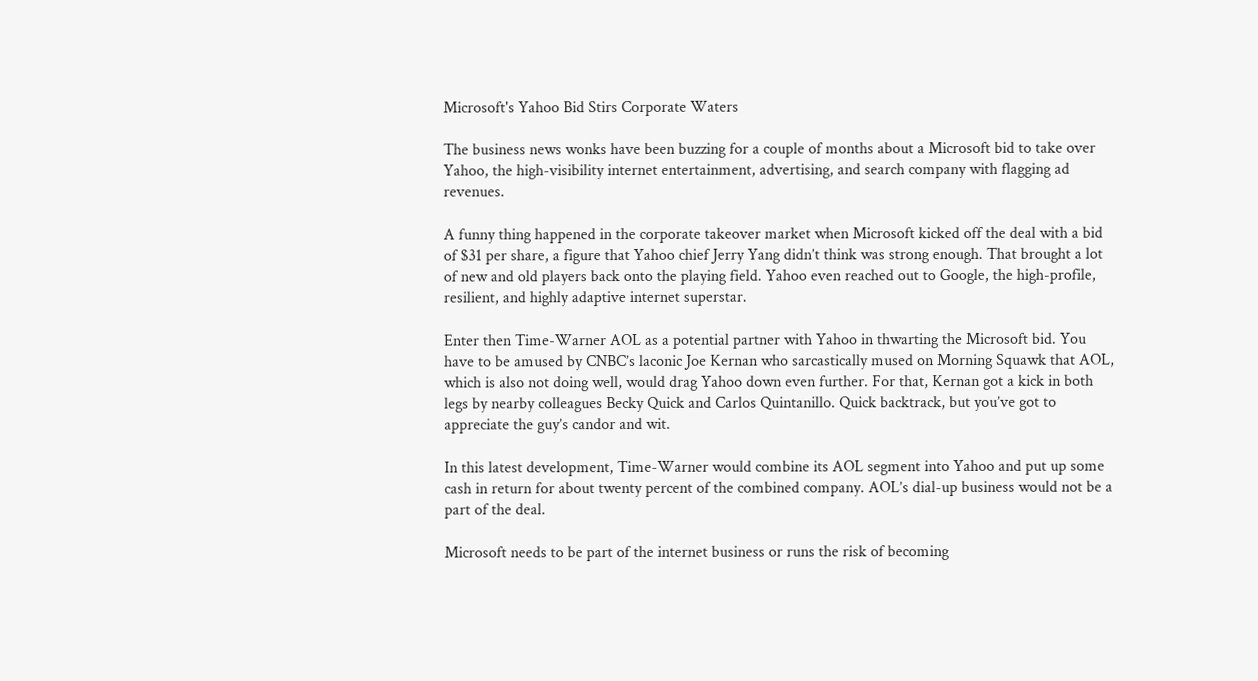Microsoft's Yahoo Bid Stirs Corporate Waters

The business news wonks have been buzzing for a couple of months about a Microsoft bid to take over Yahoo, the high-visibility internet entertainment, advertising, and search company with flagging ad revenues.

A funny thing happened in the corporate takeover market when Microsoft kicked off the deal with a bid of $31 per share, a figure that Yahoo chief Jerry Yang didn’t think was strong enough. That brought a lot of new and old players back onto the playing field. Yahoo even reached out to Google, the high-profile, resilient, and highly adaptive internet superstar.

Enter then Time-Warner AOL as a potential partner with Yahoo in thwarting the Microsoft bid. You have to be amused by CNBC’s laconic Joe Kernan who sarcastically mused on Morning Squawk that AOL, which is also not doing well, would drag Yahoo down even further. For that, Kernan got a kick in both legs by nearby colleagues Becky Quick and Carlos Quintanillo. Quick backtrack, but you’ve got to appreciate the guy’s candor and wit.

In this latest development, Time-Warner would combine its AOL segment into Yahoo and put up some cash in return for about twenty percent of the combined company. AOL’s dial-up business would not be a part of the deal.

Microsoft needs to be part of the internet business or runs the risk of becoming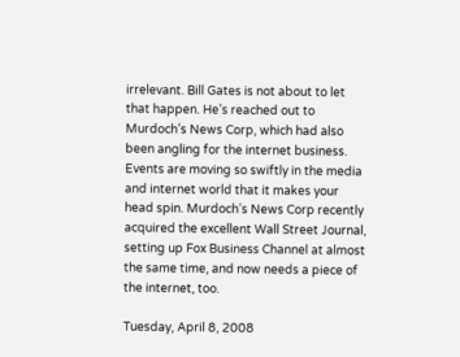irrelevant. Bill Gates is not about to let that happen. He’s reached out to Murdoch’s News Corp, which had also been angling for the internet business. Events are moving so swiftly in the media and internet world that it makes your head spin. Murdoch’s News Corp recently acquired the excellent Wall Street Journal, setting up Fox Business Channel at almost the same time, and now needs a piece of the internet, too.

Tuesday, April 8, 2008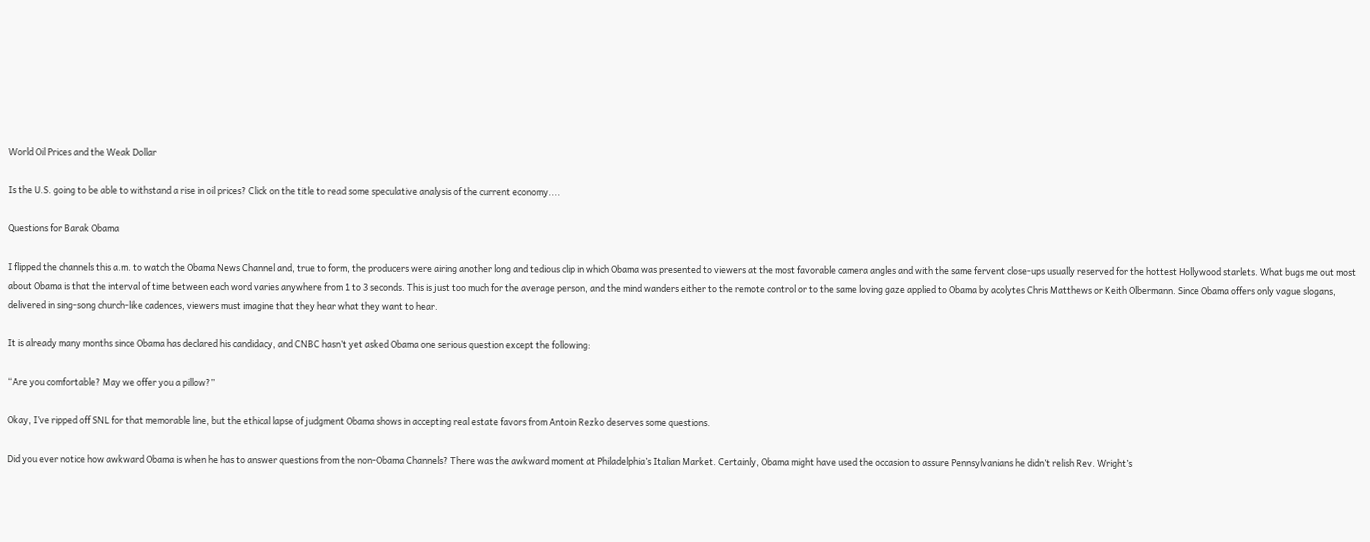World Oil Prices and the Weak Dollar

Is the U.S. going to be able to withstand a rise in oil prices? Click on the title to read some speculative analysis of the current economy....

Questions for Barak Obama

I flipped the channels this a.m. to watch the Obama News Channel and, true to form, the producers were airing another long and tedious clip in which Obama was presented to viewers at the most favorable camera angles and with the same fervent close-ups usually reserved for the hottest Hollywood starlets. What bugs me out most about Obama is that the interval of time between each word varies anywhere from 1 to 3 seconds. This is just too much for the average person, and the mind wanders either to the remote control or to the same loving gaze applied to Obama by acolytes Chris Matthews or Keith Olbermann. Since Obama offers only vague slogans, delivered in sing-song church-like cadences, viewers must imagine that they hear what they want to hear.

It is already many months since Obama has declared his candidacy, and CNBC hasn’t yet asked Obama one serious question except the following:

“Are you comfortable? May we offer you a pillow?”

Okay, I’ve ripped off SNL for that memorable line, but the ethical lapse of judgment Obama shows in accepting real estate favors from Antoin Rezko deserves some questions.

Did you ever notice how awkward Obama is when he has to answer questions from the non-Obama Channels? There was the awkward moment at Philadelphia’s Italian Market. Certainly, Obama might have used the occasion to assure Pennsylvanians he didn’t relish Rev. Wright’s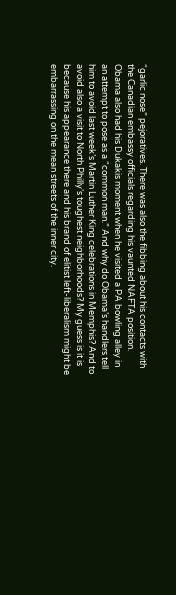“garlic nose” pejoratives. There was also the fibbing about his contacts with the Canadian embassy officials regarding his vaunted NAFTA position. Obama also had his Dukakis moment when he visited a PA bowling alley in an attempt to pose as a “common man.” And why do Obama’s handlers tell him to avoid last week’s Martin Luther King celebrations in Memphis? And to avoid also a visit to North Philly’s toughest neighborhoods? My guess is it is because his appearance there and his brand of elitist left-liberalism might be embarrassing on the mean streets of the inner city.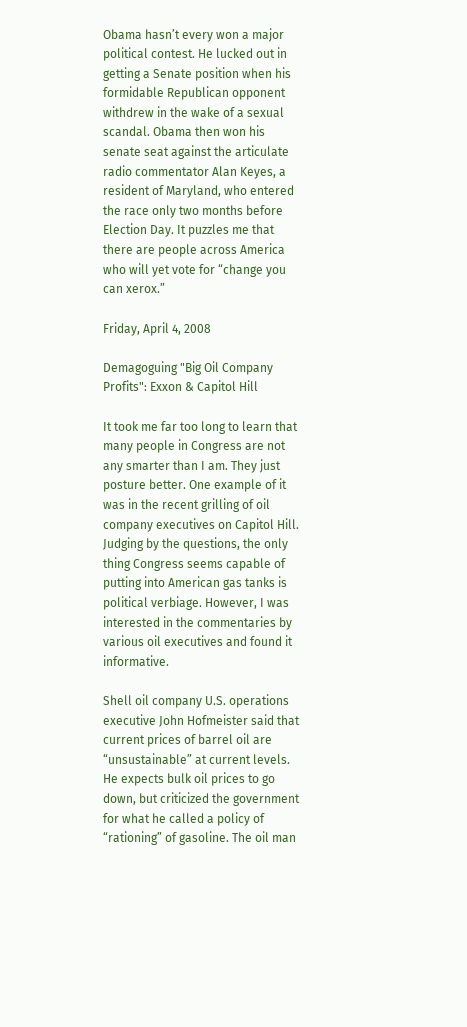Obama hasn’t every won a major political contest. He lucked out in getting a Senate position when his formidable Republican opponent withdrew in the wake of a sexual scandal. Obama then won his senate seat against the articulate radio commentator Alan Keyes, a resident of Maryland, who entered the race only two months before Election Day. It puzzles me that there are people across America who will yet vote for “change you can xerox.”

Friday, April 4, 2008

Demagoguing "Big Oil Company Profits": Exxon & Capitol Hill

It took me far too long to learn that many people in Congress are not any smarter than I am. They just posture better. One example of it was in the recent grilling of oil company executives on Capitol Hill. Judging by the questions, the only thing Congress seems capable of putting into American gas tanks is political verbiage. However, I was interested in the commentaries by various oil executives and found it informative.

Shell oil company U.S. operations executive John Hofmeister said that current prices of barrel oil are “unsustainable” at current levels. He expects bulk oil prices to go down, but criticized the government for what he called a policy of “rationing” of gasoline. The oil man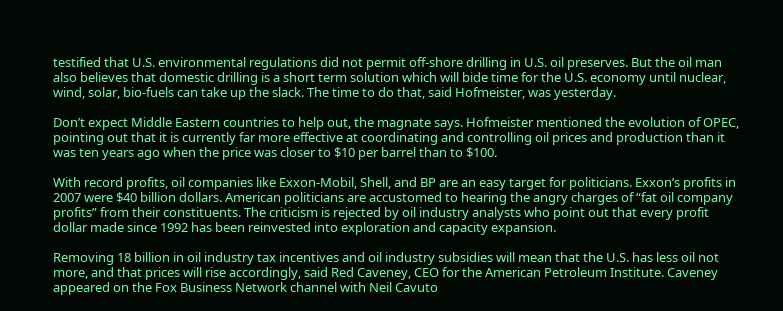testified that U.S. environmental regulations did not permit off-shore drilling in U.S. oil preserves. But the oil man also believes that domestic drilling is a short term solution which will bide time for the U.S. economy until nuclear, wind, solar, bio-fuels can take up the slack. The time to do that, said Hofmeister, was yesterday.

Don’t expect Middle Eastern countries to help out, the magnate says. Hofmeister mentioned the evolution of OPEC, pointing out that it is currently far more effective at coordinating and controlling oil prices and production than it was ten years ago when the price was closer to $10 per barrel than to $100.

With record profits, oil companies like Exxon-Mobil, Shell, and BP are an easy target for politicians. Exxon’s profits in 2007 were $40 billion dollars. American politicians are accustomed to hearing the angry charges of “fat oil company profits” from their constituents. The criticism is rejected by oil industry analysts who point out that every profit dollar made since 1992 has been reinvested into exploration and capacity expansion.

Removing 18 billion in oil industry tax incentives and oil industry subsidies will mean that the U.S. has less oil not more, and that prices will rise accordingly, said Red Caveney, CEO for the American Petroleum Institute. Caveney appeared on the Fox Business Network channel with Neil Cavuto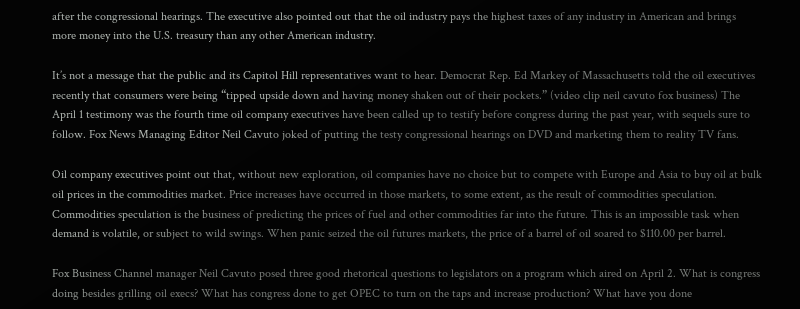after the congressional hearings. The executive also pointed out that the oil industry pays the highest taxes of any industry in American and brings more money into the U.S. treasury than any other American industry.

It’s not a message that the public and its Capitol Hill representatives want to hear. Democrat Rep. Ed Markey of Massachusetts told the oil executives recently that consumers were being “tipped upside down and having money shaken out of their pockets.” (video clip neil cavuto fox business) The April 1 testimony was the fourth time oil company executives have been called up to testify before congress during the past year, with sequels sure to follow. Fox News Managing Editor Neil Cavuto joked of putting the testy congressional hearings on DVD and marketing them to reality TV fans.

Oil company executives point out that, without new exploration, oil companies have no choice but to compete with Europe and Asia to buy oil at bulk oil prices in the commodities market. Price increases have occurred in those markets, to some extent, as the result of commodities speculation. Commodities speculation is the business of predicting the prices of fuel and other commodities far into the future. This is an impossible task when demand is volatile, or subject to wild swings. When panic seized the oil futures markets, the price of a barrel of oil soared to $110.00 per barrel.

Fox Business Channel manager Neil Cavuto posed three good rhetorical questions to legislators on a program which aired on April 2. What is congress doing besides grilling oil execs? What has congress done to get OPEC to turn on the taps and increase production? What have you done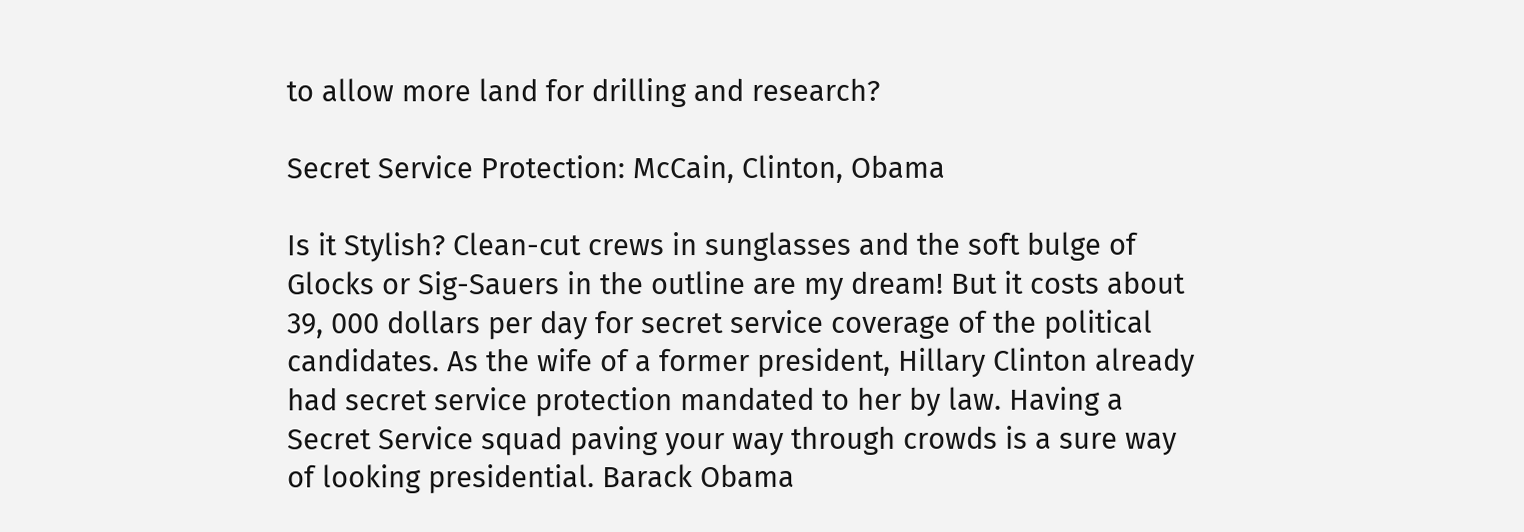to allow more land for drilling and research?

Secret Service Protection: McCain, Clinton, Obama

Is it Stylish? Clean-cut crews in sunglasses and the soft bulge of Glocks or Sig-Sauers in the outline are my dream! But it costs about 39, 000 dollars per day for secret service coverage of the political candidates. As the wife of a former president, Hillary Clinton already had secret service protection mandated to her by law. Having a Secret Service squad paving your way through crowds is a sure way of looking presidential. Barack Obama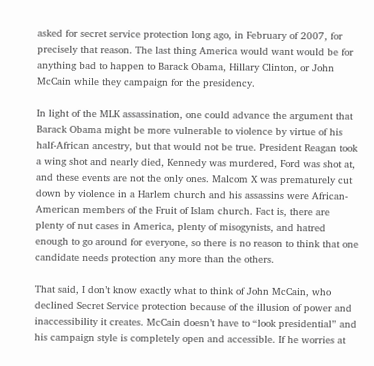asked for secret service protection long ago, in February of 2007, for precisely that reason. The last thing America would want would be for anything bad to happen to Barack Obama, Hillary Clinton, or John McCain while they campaign for the presidency.

In light of the MLK assassination, one could advance the argument that Barack Obama might be more vulnerable to violence by virtue of his half-African ancestry, but that would not be true. President Reagan took a wing shot and nearly died, Kennedy was murdered, Ford was shot at, and these events are not the only ones. Malcom X was prematurely cut down by violence in a Harlem church and his assassins were African-American members of the Fruit of Islam church. Fact is, there are plenty of nut cases in America, plenty of misogynists, and hatred enough to go around for everyone, so there is no reason to think that one candidate needs protection any more than the others.

That said, I don’t know exactly what to think of John McCain, who declined Secret Service protection because of the illusion of power and inaccessibility it creates. McCain doesn’t have to “look presidential” and his campaign style is completely open and accessible. If he worries at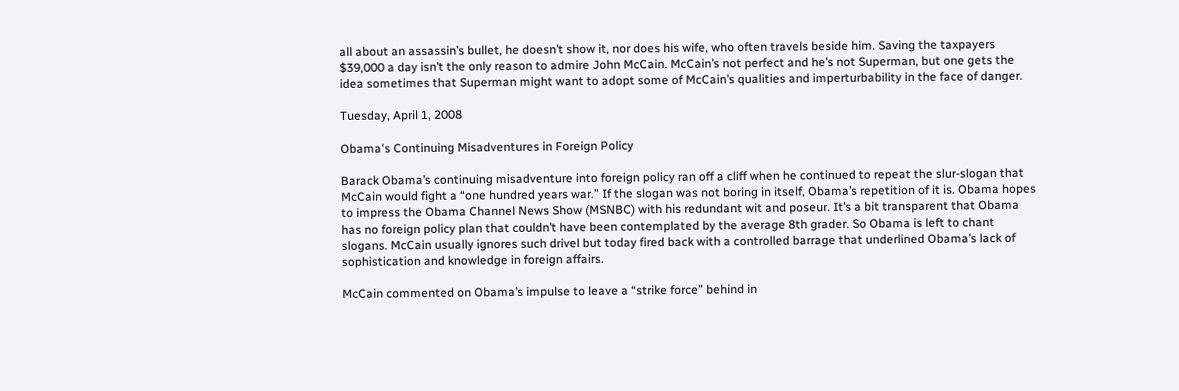all about an assassin’s bullet, he doesn’t show it, nor does his wife, who often travels beside him. Saving the taxpayers $39,000 a day isn’t the only reason to admire John McCain. McCain’s not perfect and he’s not Superman, but one gets the idea sometimes that Superman might want to adopt some of McCain’s qualities and imperturbability in the face of danger.

Tuesday, April 1, 2008

Obama's Continuing Misadventures in Foreign Policy

Barack Obama’s continuing misadventure into foreign policy ran off a cliff when he continued to repeat the slur-slogan that McCain would fight a “one hundred years war.” If the slogan was not boring in itself, Obama’s repetition of it is. Obama hopes to impress the Obama Channel News Show (MSNBC) with his redundant wit and poseur. It’s a bit transparent that Obama has no foreign policy plan that couldn’t have been contemplated by the average 8th grader. So Obama is left to chant slogans. McCain usually ignores such drivel but today fired back with a controlled barrage that underlined Obama’s lack of sophistication and knowledge in foreign affairs.

McCain commented on Obama’s impulse to leave a “strike force” behind in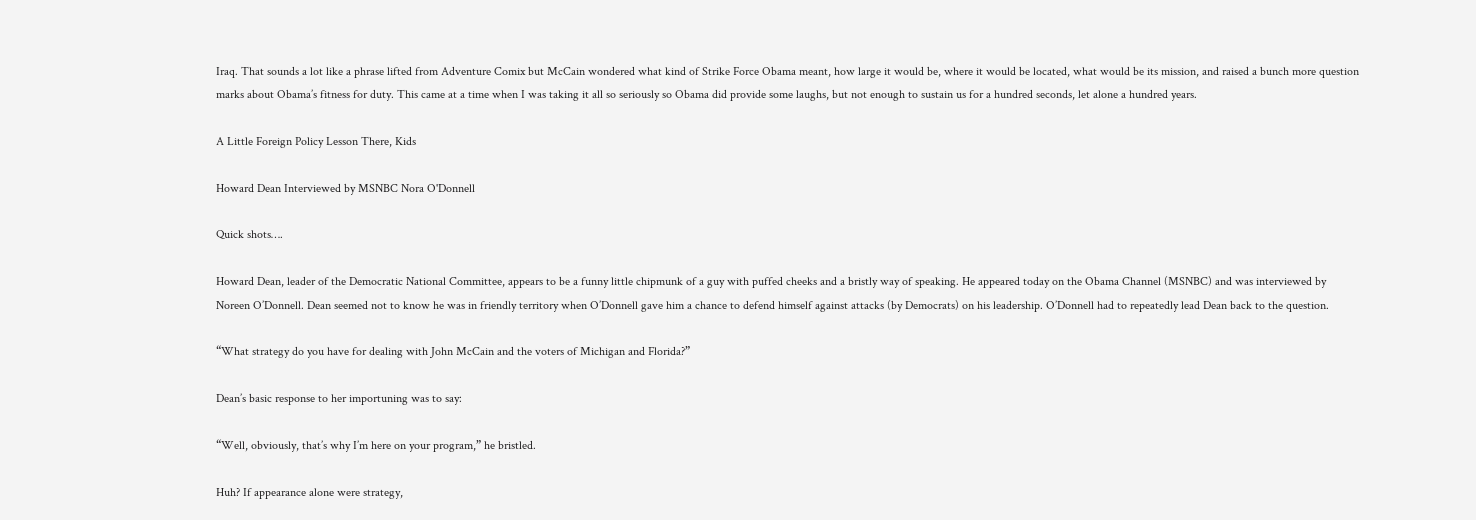Iraq. That sounds a lot like a phrase lifted from Adventure Comix but McCain wondered what kind of Strike Force Obama meant, how large it would be, where it would be located, what would be its mission, and raised a bunch more question marks about Obama’s fitness for duty. This came at a time when I was taking it all so seriously so Obama did provide some laughs, but not enough to sustain us for a hundred seconds, let alone a hundred years.

A Little Foreign Policy Lesson There, Kids

Howard Dean Interviewed by MSNBC Nora O'Donnell

Quick shots….

Howard Dean, leader of the Democratic National Committee, appears to be a funny little chipmunk of a guy with puffed cheeks and a bristly way of speaking. He appeared today on the Obama Channel (MSNBC) and was interviewed by Noreen O’Donnell. Dean seemed not to know he was in friendly territory when O’Donnell gave him a chance to defend himself against attacks (by Democrats) on his leadership. O’Donnell had to repeatedly lead Dean back to the question.

“What strategy do you have for dealing with John McCain and the voters of Michigan and Florida?”

Dean’s basic response to her importuning was to say:

“Well, obviously, that’s why I’m here on your program,” he bristled.

Huh? If appearance alone were strategy,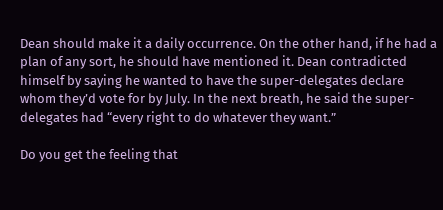Dean should make it a daily occurrence. On the other hand, if he had a plan of any sort, he should have mentioned it. Dean contradicted himself by saying he wanted to have the super-delegates declare whom they’d vote for by July. In the next breath, he said the super-delegates had “every right to do whatever they want.”

Do you get the feeling that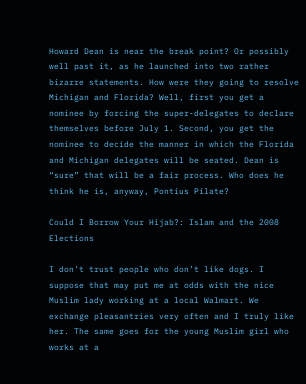Howard Dean is near the break point? Or possibly well past it, as he launched into two rather bizarre statements. How were they going to resolve Michigan and Florida? Well, first you get a nominee by forcing the super-delegates to declare themselves before July 1. Second, you get the nominee to decide the manner in which the Florida and Michigan delegates will be seated. Dean is “sure” that will be a fair process. Who does he think he is, anyway, Pontius Pilate?

Could I Borrow Your Hijab?: Islam and the 2008 Elections

I don’t trust people who don’t like dogs. I suppose that may put me at odds with the nice Muslim lady working at a local Walmart. We exchange pleasantries very often and I truly like her. The same goes for the young Muslim girl who works at a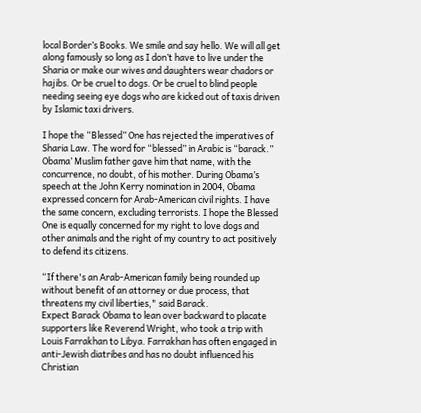local Border’s Books. We smile and say hello. We will all get along famously so long as I don’t have to live under the Sharia or make our wives and daughters wear chadors or hajibs. Or be cruel to dogs. Or be cruel to blind people needing seeing eye dogs who are kicked out of taxis driven by Islamic taxi drivers.

I hope the “Blessed” One has rejected the imperatives of Sharia Law. The word for “blessed” in Arabic is “barack.” Obama’ Muslim father gave him that name, with the concurrence, no doubt, of his mother. During Obama’s speech at the John Kerry nomination in 2004, Obama expressed concern for Arab-American civil rights. I have the same concern, excluding terrorists. I hope the Blessed One is equally concerned for my right to love dogs and other animals and the right of my country to act positively to defend its citizens.

“If there's an Arab-American family being rounded up without benefit of an attorney or due process, that threatens my civil liberties," said Barack.
Expect Barack Obama to lean over backward to placate supporters like Reverend Wright, who took a trip with Louis Farrakhan to Libya. Farrakhan has often engaged in anti-Jewish diatribes and has no doubt influenced his Christian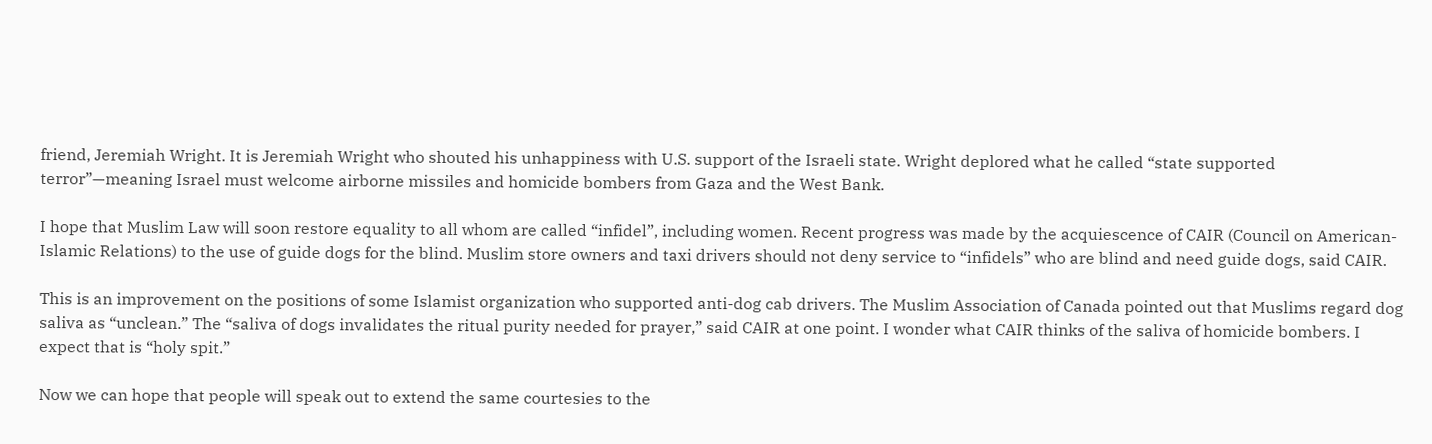friend, Jeremiah Wright. It is Jeremiah Wright who shouted his unhappiness with U.S. support of the Israeli state. Wright deplored what he called “state supported terror”—meaning Israel must welcome airborne missiles and homicide bombers from Gaza and the West Bank.

I hope that Muslim Law will soon restore equality to all whom are called “infidel”, including women. Recent progress was made by the acquiescence of CAIR (Council on American-Islamic Relations) to the use of guide dogs for the blind. Muslim store owners and taxi drivers should not deny service to “infidels” who are blind and need guide dogs, said CAIR.

This is an improvement on the positions of some Islamist organization who supported anti-dog cab drivers. The Muslim Association of Canada pointed out that Muslims regard dog saliva as “unclean.” The “saliva of dogs invalidates the ritual purity needed for prayer,” said CAIR at one point. I wonder what CAIR thinks of the saliva of homicide bombers. I expect that is “holy spit.”

Now we can hope that people will speak out to extend the same courtesies to the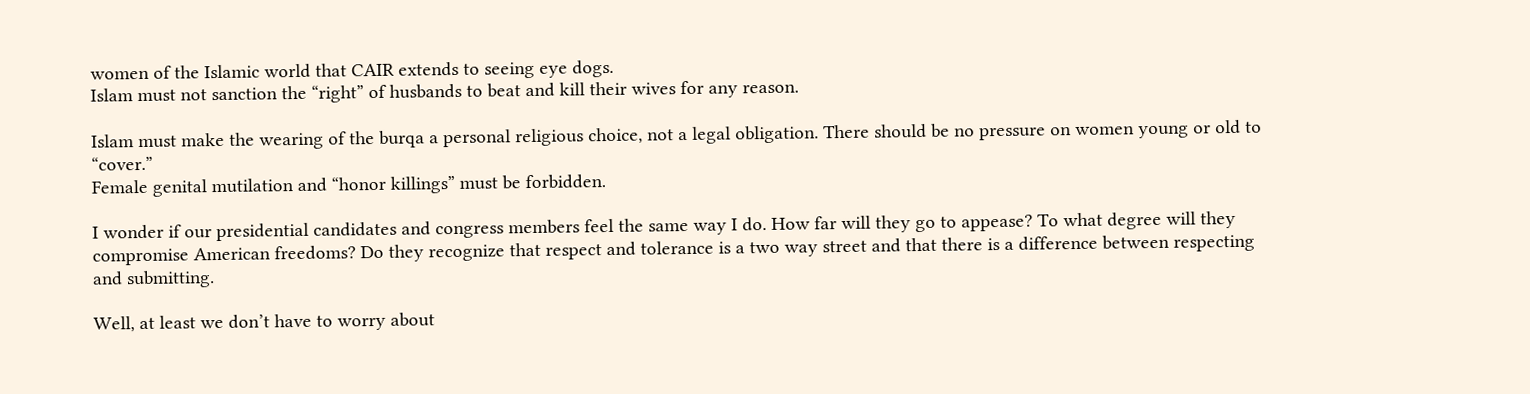women of the Islamic world that CAIR extends to seeing eye dogs.
Islam must not sanction the “right” of husbands to beat and kill their wives for any reason.

Islam must make the wearing of the burqa a personal religious choice, not a legal obligation. There should be no pressure on women young or old to “cover.”
Female genital mutilation and “honor killings” must be forbidden.

I wonder if our presidential candidates and congress members feel the same way I do. How far will they go to appease? To what degree will they compromise American freedoms? Do they recognize that respect and tolerance is a two way street and that there is a difference between respecting and submitting.

Well, at least we don’t have to worry about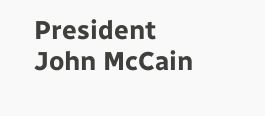President John McCain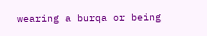wearing a burqa or being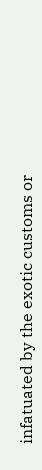infatuated by the exotic customs or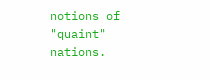notions of "quaint" nations.